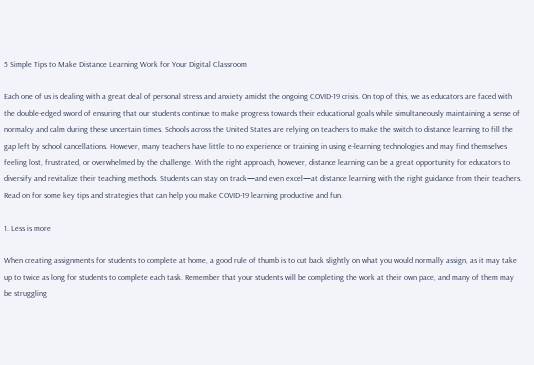5 Simple Tips to Make Distance Learning Work for Your Digital Classroom

Each one of us is dealing with a great deal of personal stress and anxiety amidst the ongoing COVID-19 crisis. On top of this, we as educators are faced with the double-edged sword of ensuring that our students continue to make progress towards their educational goals while simultaneously maintaining a sense of normalcy and calm during these uncertain times. Schools across the United States are relying on teachers to make the switch to distance learning to fill the gap left by school cancellations. However, many teachers have little to no experience or training in using e-learning technologies and may find themselves feeling lost, frustrated, or overwhelmed by the challenge. With the right approach, however, distance learning can be a great opportunity for educators to diversify and revitalize their teaching methods. Students can stay on track—and even excel—at distance learning with the right guidance from their teachers. Read on for some key tips and strategies that can help you make COVID-19 learning productive and fun.

1. Less is more

When creating assignments for students to complete at home, a good rule of thumb is to cut back slightly on what you would normally assign, as it may take up to twice as long for students to complete each task. Remember that your students will be completing the work at their own pace, and many of them may be struggling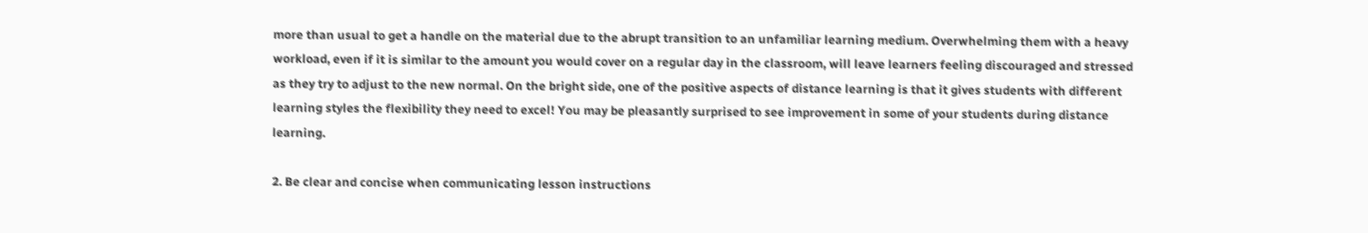more than usual to get a handle on the material due to the abrupt transition to an unfamiliar learning medium. Overwhelming them with a heavy workload, even if it is similar to the amount you would cover on a regular day in the classroom, will leave learners feeling discouraged and stressed as they try to adjust to the new normal. On the bright side, one of the positive aspects of distance learning is that it gives students with different learning styles the flexibility they need to excel! You may be pleasantly surprised to see improvement in some of your students during distance learning.

2. Be clear and concise when communicating lesson instructions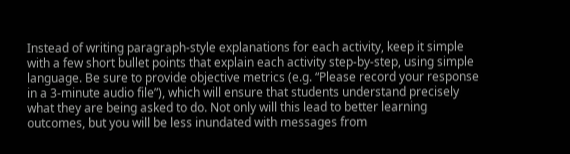Instead of writing paragraph-style explanations for each activity, keep it simple with a few short bullet points that explain each activity step-by-step, using simple language. Be sure to provide objective metrics (e.g. “Please record your response in a 3-minute audio file”), which will ensure that students understand precisely what they are being asked to do. Not only will this lead to better learning outcomes, but you will be less inundated with messages from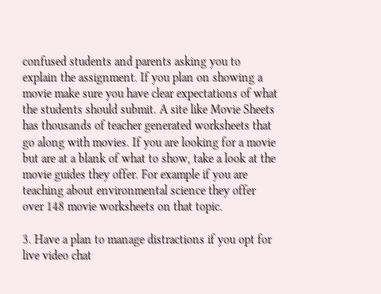confused students and parents asking you to explain the assignment. If you plan on showing a movie make sure you have clear expectations of what the students should submit. A site like Movie Sheets has thousands of teacher generated worksheets that go along with movies. If you are looking for a movie but are at a blank of what to show, take a look at the movie guides they offer. For example if you are teaching about environmental science they offer over 148 movie worksheets on that topic.

3. Have a plan to manage distractions if you opt for live video chat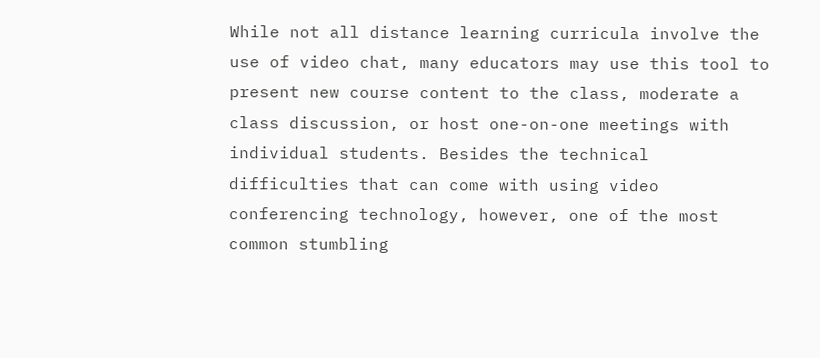While not all distance learning curricula involve the use of video chat, many educators may use this tool to present new course content to the class, moderate a class discussion, or host one-on-one meetings with individual students. Besides the technical difficulties that can come with using video conferencing technology, however, one of the most common stumbling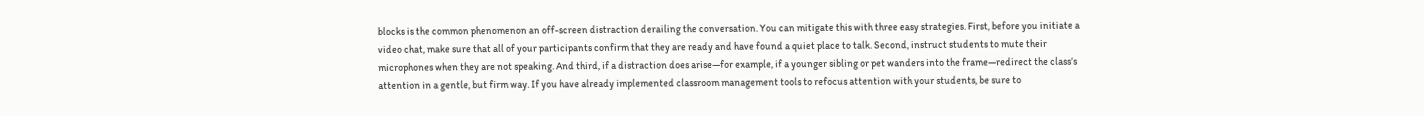blocks is the common phenomenon an off-screen distraction derailing the conversation. You can mitigate this with three easy strategies. First, before you initiate a video chat, make sure that all of your participants confirm that they are ready and have found a quiet place to talk. Second, instruct students to mute their microphones when they are not speaking. And third, if a distraction does arise—for example, if a younger sibling or pet wanders into the frame—redirect the class’s attention in a gentle, but firm way. If you have already implemented classroom management tools to refocus attention with your students, be sure to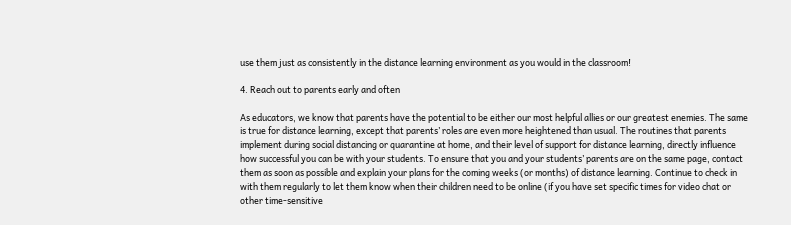use them just as consistently in the distance learning environment as you would in the classroom!

4. Reach out to parents early and often

As educators, we know that parents have the potential to be either our most helpful allies or our greatest enemies. The same is true for distance learning, except that parents’ roles are even more heightened than usual. The routines that parents implement during social distancing or quarantine at home, and their level of support for distance learning, directly influence how successful you can be with your students. To ensure that you and your students’ parents are on the same page, contact them as soon as possible and explain your plans for the coming weeks (or months) of distance learning. Continue to check in with them regularly to let them know when their children need to be online (if you have set specific times for video chat or other time-sensitive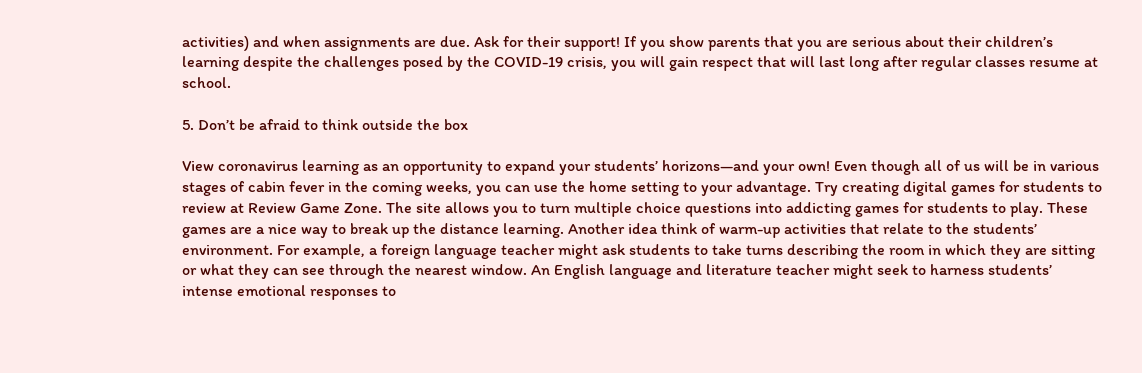activities) and when assignments are due. Ask for their support! If you show parents that you are serious about their children’s learning despite the challenges posed by the COVID-19 crisis, you will gain respect that will last long after regular classes resume at school.

5. Don’t be afraid to think outside the box

View coronavirus learning as an opportunity to expand your students’ horizons—and your own! Even though all of us will be in various stages of cabin fever in the coming weeks, you can use the home setting to your advantage. Try creating digital games for students to review at Review Game Zone. The site allows you to turn multiple choice questions into addicting games for students to play. These games are a nice way to break up the distance learning. Another idea think of warm-up activities that relate to the students’ environment. For example, a foreign language teacher might ask students to take turns describing the room in which they are sitting or what they can see through the nearest window. An English language and literature teacher might seek to harness students’ intense emotional responses to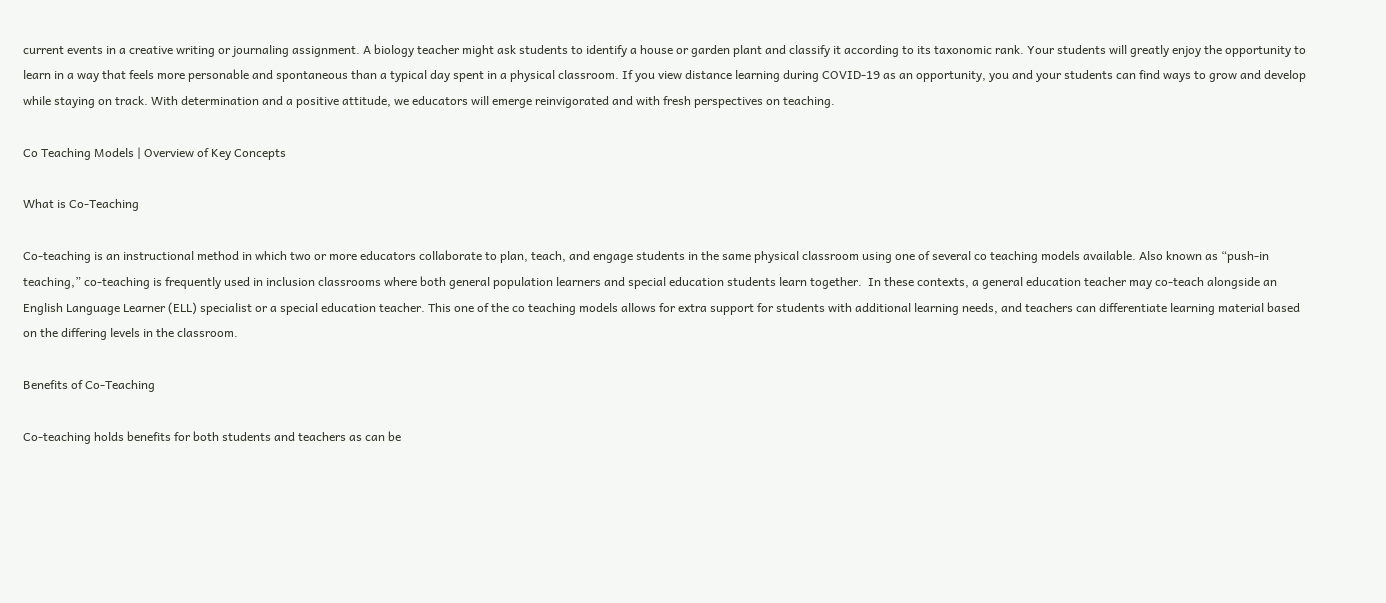current events in a creative writing or journaling assignment. A biology teacher might ask students to identify a house or garden plant and classify it according to its taxonomic rank. Your students will greatly enjoy the opportunity to learn in a way that feels more personable and spontaneous than a typical day spent in a physical classroom. If you view distance learning during COVID-19 as an opportunity, you and your students can find ways to grow and develop while staying on track. With determination and a positive attitude, we educators will emerge reinvigorated and with fresh perspectives on teaching.

Co Teaching Models | Overview of Key Concepts

What is Co-Teaching

Co-teaching is an instructional method in which two or more educators collaborate to plan, teach, and engage students in the same physical classroom using one of several co teaching models available. Also known as “push-in teaching,” co-teaching is frequently used in inclusion classrooms where both general population learners and special education students learn together.  In these contexts, a general education teacher may co-teach alongside an English Language Learner (ELL) specialist or a special education teacher. This one of the co teaching models allows for extra support for students with additional learning needs, and teachers can differentiate learning material based on the differing levels in the classroom.

Benefits of Co-Teaching

Co-teaching holds benefits for both students and teachers as can be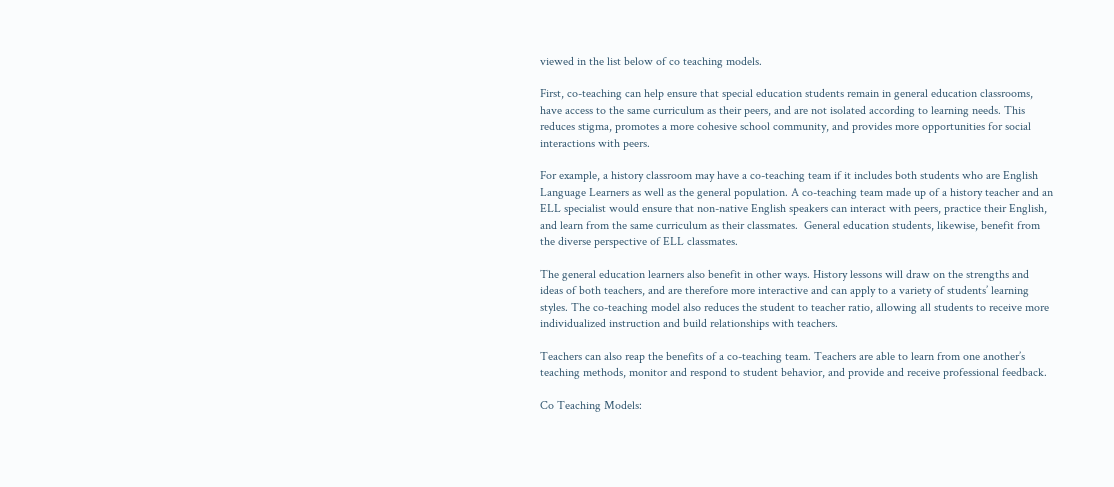viewed in the list below of co teaching models.

First, co-teaching can help ensure that special education students remain in general education classrooms, have access to the same curriculum as their peers, and are not isolated according to learning needs. This reduces stigma, promotes a more cohesive school community, and provides more opportunities for social interactions with peers.

For example, a history classroom may have a co-teaching team if it includes both students who are English Language Learners as well as the general population. A co-teaching team made up of a history teacher and an ELL specialist would ensure that non-native English speakers can interact with peers, practice their English, and learn from the same curriculum as their classmates.  General education students, likewise, benefit from the diverse perspective of ELL classmates.

The general education learners also benefit in other ways. History lessons will draw on the strengths and ideas of both teachers, and are therefore more interactive and can apply to a variety of students’ learning styles. The co-teaching model also reduces the student to teacher ratio, allowing all students to receive more individualized instruction and build relationships with teachers.

Teachers can also reap the benefits of a co-teaching team. Teachers are able to learn from one another’s teaching methods, monitor and respond to student behavior, and provide and receive professional feedback.

Co Teaching Models: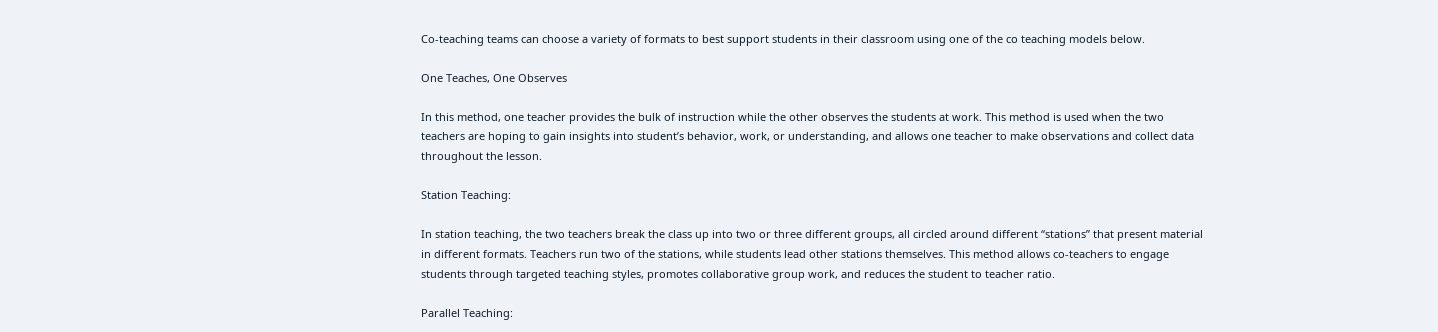Co-teaching teams can choose a variety of formats to best support students in their classroom using one of the co teaching models below.

One Teaches, One Observes

In this method, one teacher provides the bulk of instruction while the other observes the students at work. This method is used when the two teachers are hoping to gain insights into student’s behavior, work, or understanding, and allows one teacher to make observations and collect data throughout the lesson.

Station Teaching:

In station teaching, the two teachers break the class up into two or three different groups, all circled around different “stations” that present material in different formats. Teachers run two of the stations, while students lead other stations themselves. This method allows co-teachers to engage students through targeted teaching styles, promotes collaborative group work, and reduces the student to teacher ratio.

Parallel Teaching: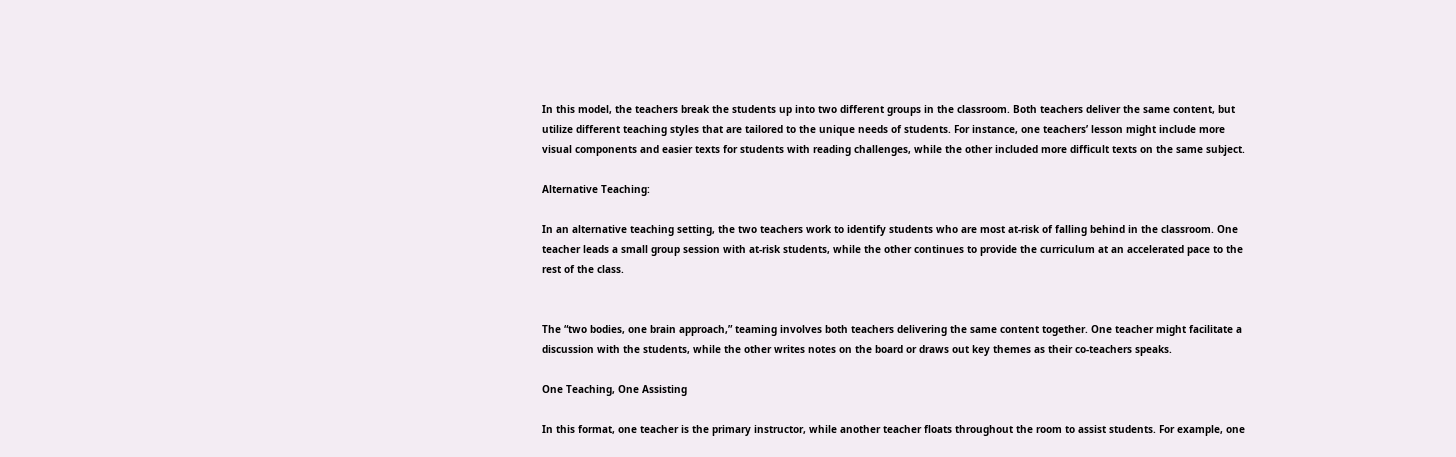In this model, the teachers break the students up into two different groups in the classroom. Both teachers deliver the same content, but utilize different teaching styles that are tailored to the unique needs of students. For instance, one teachers’ lesson might include more visual components and easier texts for students with reading challenges, while the other included more difficult texts on the same subject.

Alternative Teaching:

In an alternative teaching setting, the two teachers work to identify students who are most at-risk of falling behind in the classroom. One teacher leads a small group session with at-risk students, while the other continues to provide the curriculum at an accelerated pace to the rest of the class.


The “two bodies, one brain approach,” teaming involves both teachers delivering the same content together. One teacher might facilitate a discussion with the students, while the other writes notes on the board or draws out key themes as their co-teachers speaks.

One Teaching, One Assisting

In this format, one teacher is the primary instructor, while another teacher floats throughout the room to assist students. For example, one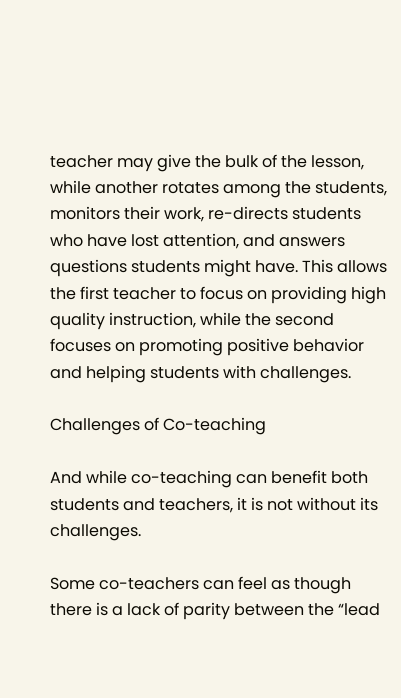teacher may give the bulk of the lesson, while another rotates among the students, monitors their work, re-directs students who have lost attention, and answers questions students might have. This allows the first teacher to focus on providing high quality instruction, while the second focuses on promoting positive behavior and helping students with challenges.

Challenges of Co-teaching

And while co-teaching can benefit both students and teachers, it is not without its challenges.

Some co-teachers can feel as though there is a lack of parity between the “lead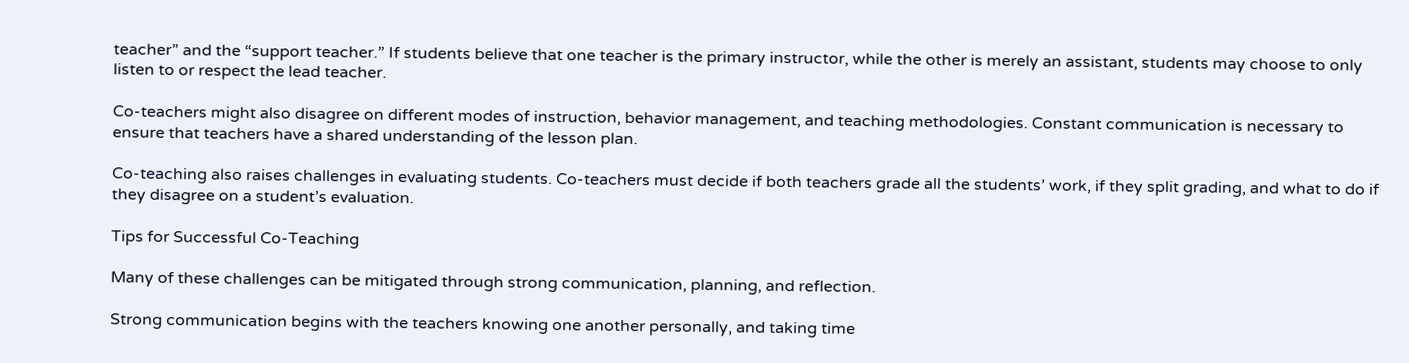teacher” and the “support teacher.” If students believe that one teacher is the primary instructor, while the other is merely an assistant, students may choose to only listen to or respect the lead teacher.

Co-teachers might also disagree on different modes of instruction, behavior management, and teaching methodologies. Constant communication is necessary to ensure that teachers have a shared understanding of the lesson plan.

Co-teaching also raises challenges in evaluating students. Co-teachers must decide if both teachers grade all the students’ work, if they split grading, and what to do if they disagree on a student’s evaluation.

Tips for Successful Co-Teaching

Many of these challenges can be mitigated through strong communication, planning, and reflection.

Strong communication begins with the teachers knowing one another personally, and taking time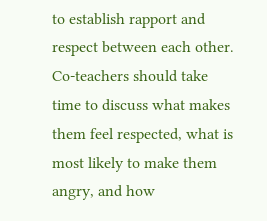to establish rapport and respect between each other. Co-teachers should take time to discuss what makes them feel respected, what is most likely to make them angry, and how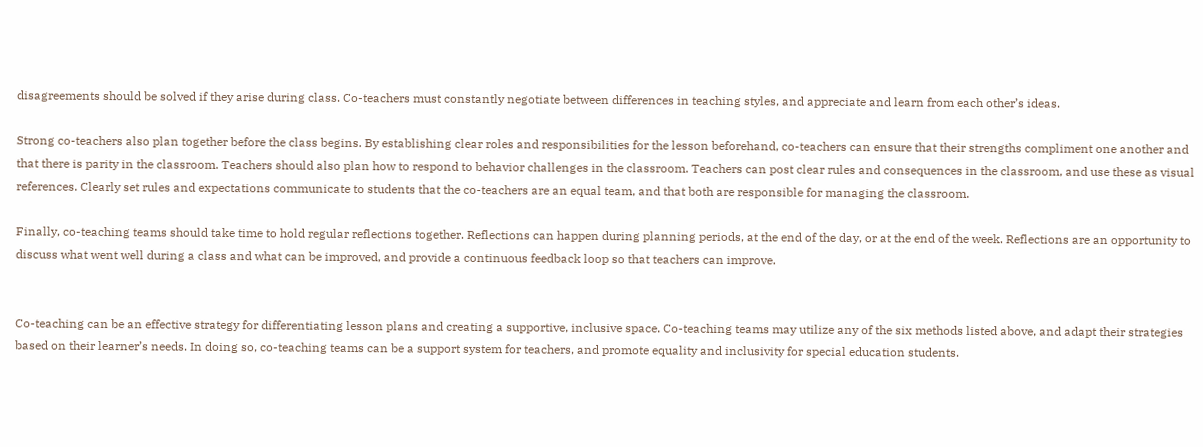disagreements should be solved if they arise during class. Co-teachers must constantly negotiate between differences in teaching styles, and appreciate and learn from each other’s ideas.

Strong co-teachers also plan together before the class begins. By establishing clear roles and responsibilities for the lesson beforehand, co-teachers can ensure that their strengths compliment one another and that there is parity in the classroom. Teachers should also plan how to respond to behavior challenges in the classroom. Teachers can post clear rules and consequences in the classroom, and use these as visual references. Clearly set rules and expectations communicate to students that the co-teachers are an equal team, and that both are responsible for managing the classroom.

Finally, co-teaching teams should take time to hold regular reflections together. Reflections can happen during planning periods, at the end of the day, or at the end of the week. Reflections are an opportunity to discuss what went well during a class and what can be improved, and provide a continuous feedback loop so that teachers can improve.


Co-teaching can be an effective strategy for differentiating lesson plans and creating a supportive, inclusive space. Co-teaching teams may utilize any of the six methods listed above, and adapt their strategies based on their learner’s needs. In doing so, co-teaching teams can be a support system for teachers, and promote equality and inclusivity for special education students.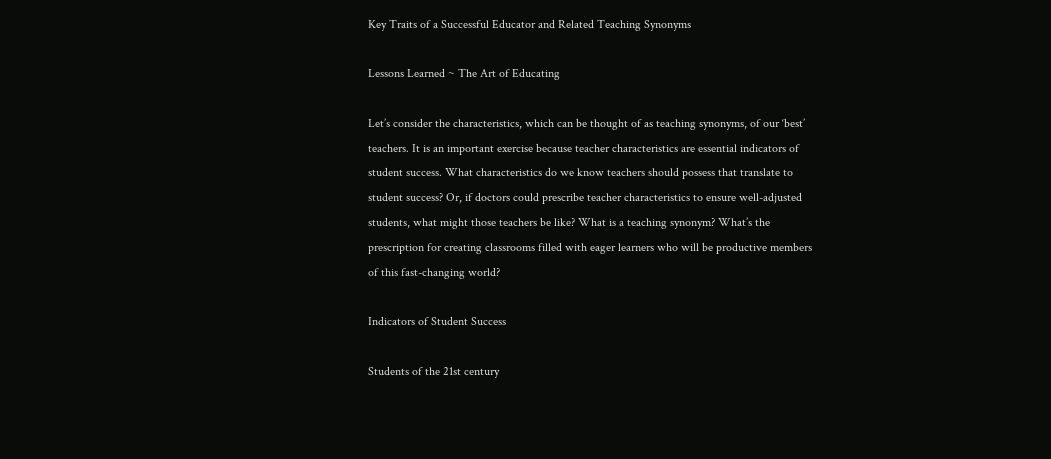Key Traits of a Successful Educator and Related Teaching Synonyms

Lessons Learned ~ The Art of Educating

Let’s consider the characteristics, which can be thought of as teaching synonyms, of our ‘best’ teachers. It is an important exercise because teacher characteristics are essential indicators of student success. What characteristics do we know teachers should possess that translate to student success? Or, if doctors could prescribe teacher characteristics to ensure well-adjusted students, what might those teachers be like? What is a teaching synonym? What’s the prescription for creating classrooms filled with eager learners who will be productive members of this fast-changing world?

Indicators of Student Success

Students of the 21st century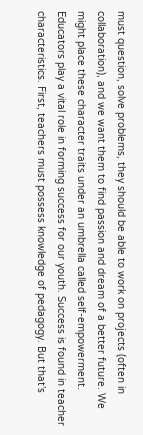must question, solve problems, they should be able to work on projects (often in collaboration), and we want them to find passion and dream of a better future. We might place these character traits under an umbrella called self-empowerment. Educators play a vital role in forming success for our youth. Success is found in teacher characteristics. First, teachers must possess knowledge of pedagogy. But that’s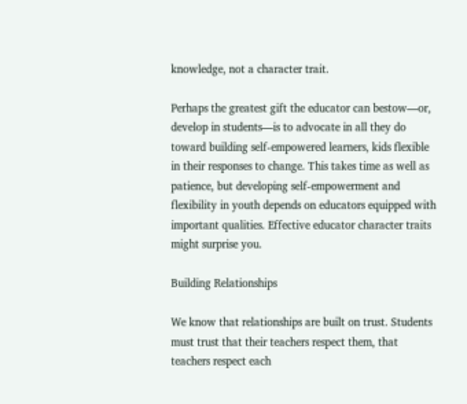knowledge, not a character trait.

Perhaps the greatest gift the educator can bestow—or, develop in students—is to advocate in all they do toward building self-empowered learners, kids flexible in their responses to change. This takes time as well as patience, but developing self-empowerment and flexibility in youth depends on educators equipped with important qualities. Effective educator character traits might surprise you.

Building Relationships

We know that relationships are built on trust. Students must trust that their teachers respect them, that teachers respect each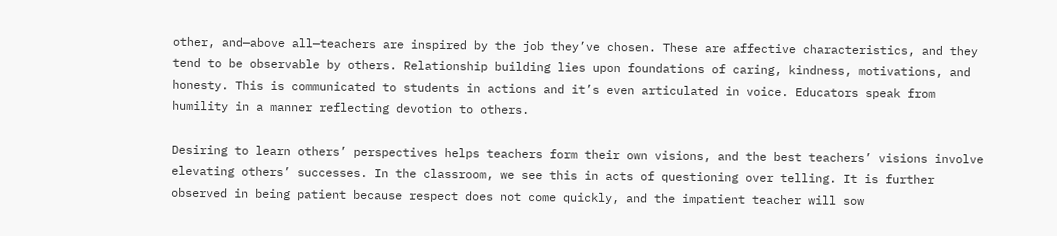other, and—above all—teachers are inspired by the job they’ve chosen. These are affective characteristics, and they tend to be observable by others. Relationship building lies upon foundations of caring, kindness, motivations, and honesty. This is communicated to students in actions and it’s even articulated in voice. Educators speak from humility in a manner reflecting devotion to others.

Desiring to learn others’ perspectives helps teachers form their own visions, and the best teachers’ visions involve elevating others’ successes. In the classroom, we see this in acts of questioning over telling. It is further observed in being patient because respect does not come quickly, and the impatient teacher will sow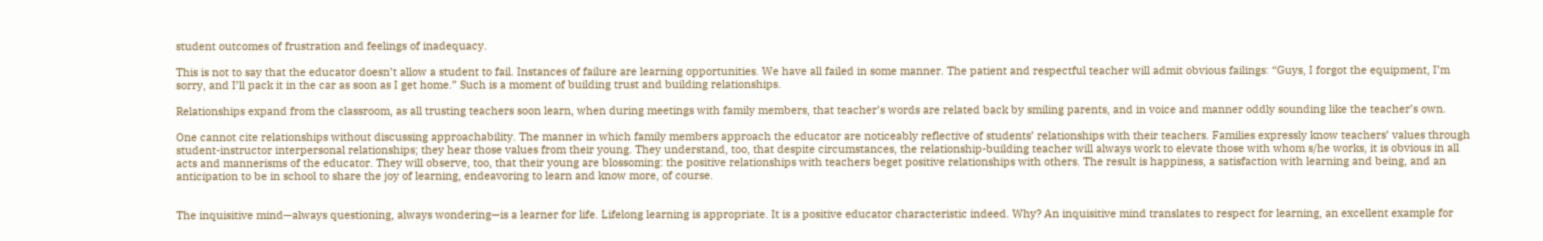student outcomes of frustration and feelings of inadequacy.

This is not to say that the educator doesn’t allow a student to fail. Instances of failure are learning opportunities. We have all failed in some manner. The patient and respectful teacher will admit obvious failings: “Guys, I forgot the equipment, I’m sorry, and I’ll pack it in the car as soon as I get home.” Such is a moment of building trust and building relationships.

Relationships expand from the classroom, as all trusting teachers soon learn, when during meetings with family members, that teacher’s words are related back by smiling parents, and in voice and manner oddly sounding like the teacher’s own.

One cannot cite relationships without discussing approachability. The manner in which family members approach the educator are noticeably reflective of students’ relationships with their teachers. Families expressly know teachers’ values through student-instructor interpersonal relationships; they hear those values from their young. They understand, too, that despite circumstances, the relationship-building teacher will always work to elevate those with whom s/he works, it is obvious in all acts and mannerisms of the educator. They will observe, too, that their young are blossoming: the positive relationships with teachers beget positive relationships with others. The result is happiness, a satisfaction with learning and being, and an anticipation to be in school to share the joy of learning, endeavoring to learn and know more, of course.


The inquisitive mind—always questioning, always wondering—is a learner for life. Lifelong learning is appropriate. It is a positive educator characteristic indeed. Why? An inquisitive mind translates to respect for learning, an excellent example for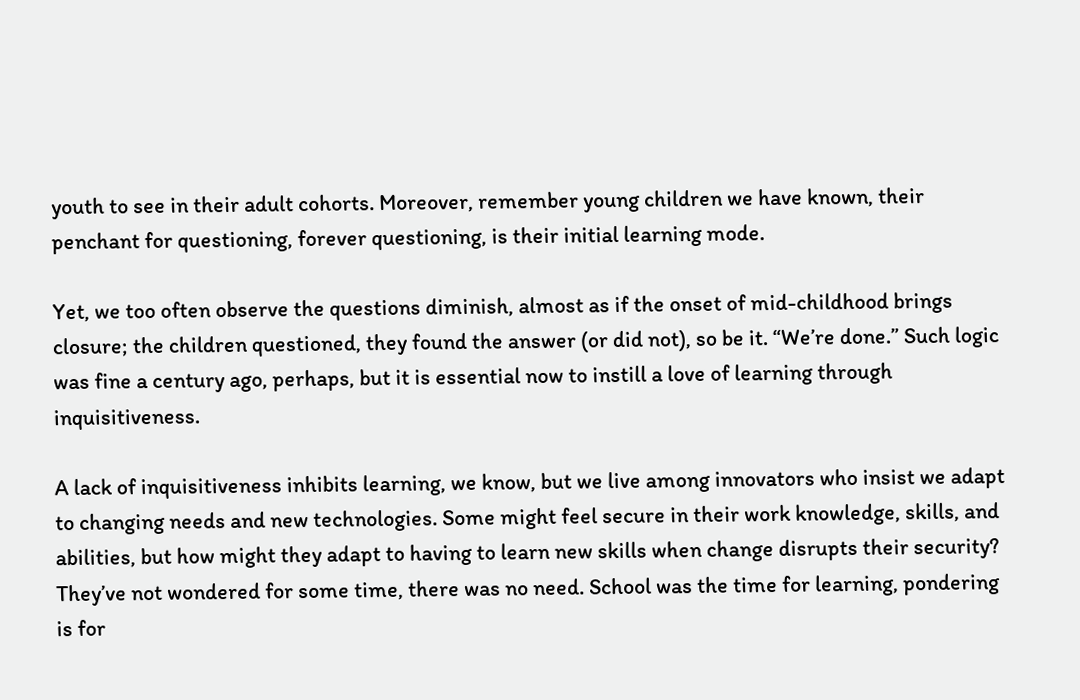youth to see in their adult cohorts. Moreover, remember young children we have known, their penchant for questioning, forever questioning, is their initial learning mode.

Yet, we too often observe the questions diminish, almost as if the onset of mid-childhood brings closure; the children questioned, they found the answer (or did not), so be it. “We’re done.” Such logic was fine a century ago, perhaps, but it is essential now to instill a love of learning through inquisitiveness.

A lack of inquisitiveness inhibits learning, we know, but we live among innovators who insist we adapt to changing needs and new technologies. Some might feel secure in their work knowledge, skills, and abilities, but how might they adapt to having to learn new skills when change disrupts their security? They’ve not wondered for some time, there was no need. School was the time for learning, pondering is for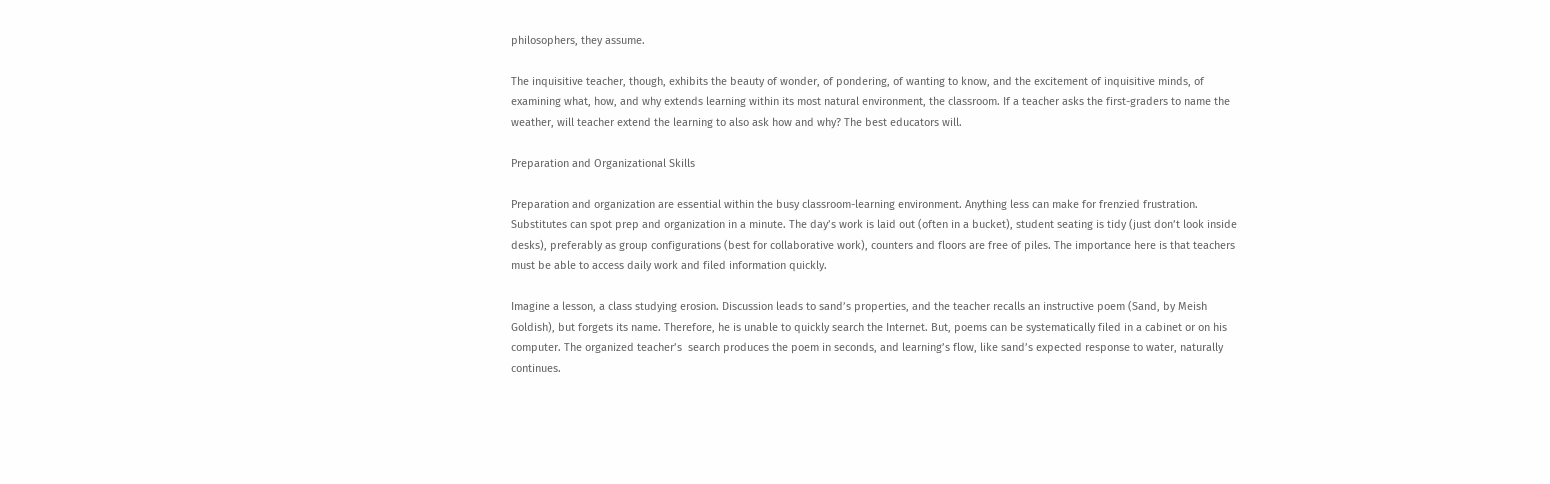philosophers, they assume.

The inquisitive teacher, though, exhibits the beauty of wonder, of pondering, of wanting to know, and the excitement of inquisitive minds, of examining what, how, and why extends learning within its most natural environment, the classroom. If a teacher asks the first-graders to name the weather, will teacher extend the learning to also ask how and why? The best educators will.

Preparation and Organizational Skills

Preparation and organization are essential within the busy classroom-learning environment. Anything less can make for frenzied frustration. Substitutes can spot prep and organization in a minute. The day’s work is laid out (often in a bucket), student seating is tidy (just don’t look inside desks), preferably as group configurations (best for collaborative work), counters and floors are free of piles. The importance here is that teachers must be able to access daily work and filed information quickly.

Imagine a lesson, a class studying erosion. Discussion leads to sand’s properties, and the teacher recalls an instructive poem (Sand, by Meish Goldish), but forgets its name. Therefore, he is unable to quickly search the Internet. But, poems can be systematically filed in a cabinet or on his computer. The organized teacher’s  search produces the poem in seconds, and learning’s flow, like sand’s expected response to water, naturally continues.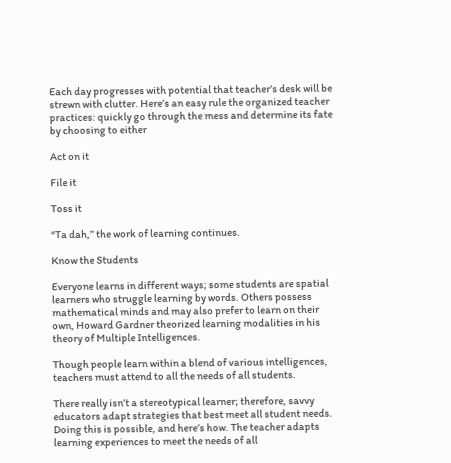Each day progresses with potential that teacher’s desk will be strewn with clutter. Here’s an easy rule the organized teacher practices: quickly go through the mess and determine its fate by choosing to either

Act on it

File it

Toss it

“Ta dah,” the work of learning continues.

Know the Students

Everyone learns in different ways; some students are spatial learners who struggle learning by words. Others possess mathematical minds and may also prefer to learn on their own, Howard Gardner theorized learning modalities in his theory of Multiple Intelligences.

Though people learn within a blend of various intelligences, teachers must attend to all the needs of all students.

There really isn’t a stereotypical learner; therefore, savvy educators adapt strategies that best meet all student needs. Doing this is possible, and here’s how. The teacher adapts learning experiences to meet the needs of all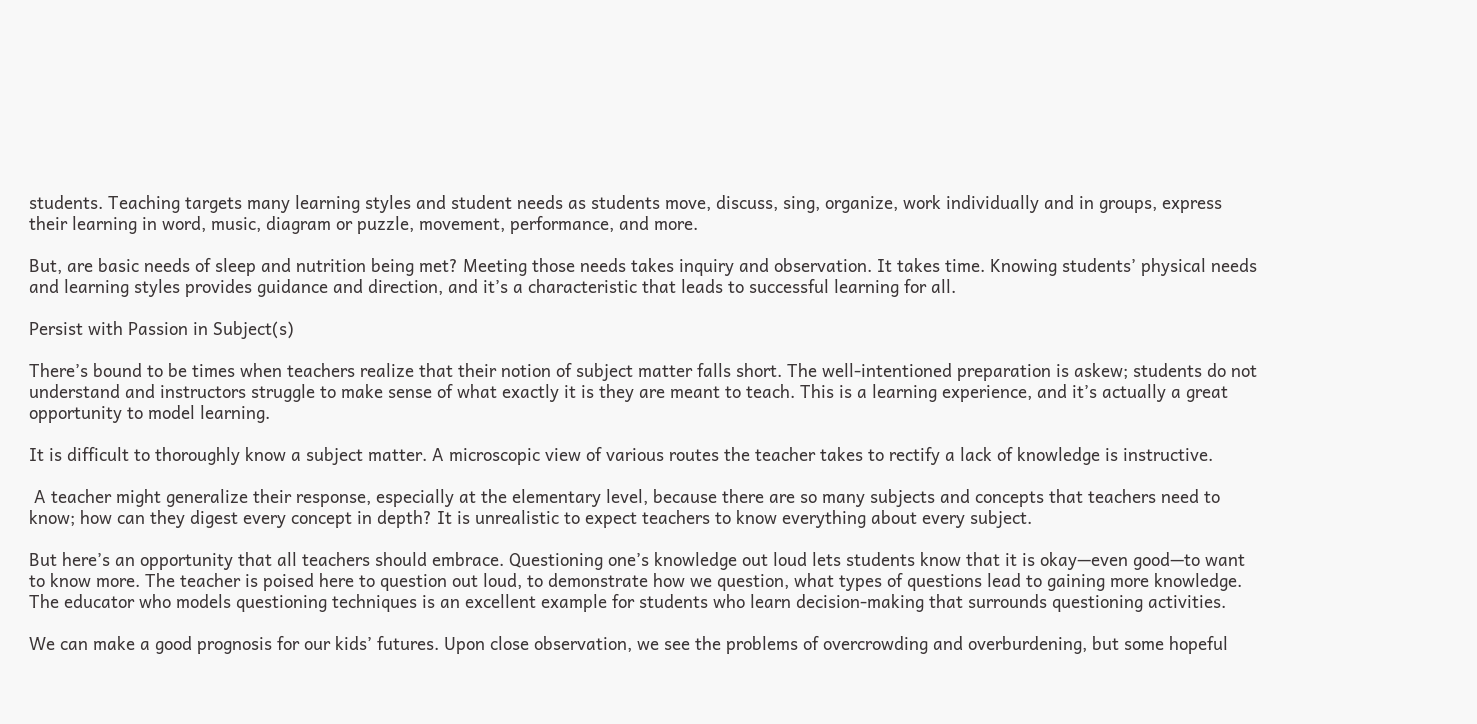students. Teaching targets many learning styles and student needs as students move, discuss, sing, organize, work individually and in groups, express their learning in word, music, diagram or puzzle, movement, performance, and more.

But, are basic needs of sleep and nutrition being met? Meeting those needs takes inquiry and observation. It takes time. Knowing students’ physical needs and learning styles provides guidance and direction, and it’s a characteristic that leads to successful learning for all.

Persist with Passion in Subject(s)

There’s bound to be times when teachers realize that their notion of subject matter falls short. The well-intentioned preparation is askew; students do not understand and instructors struggle to make sense of what exactly it is they are meant to teach. This is a learning experience, and it’s actually a great opportunity to model learning.

It is difficult to thoroughly know a subject matter. A microscopic view of various routes the teacher takes to rectify a lack of knowledge is instructive.

 A teacher might generalize their response, especially at the elementary level, because there are so many subjects and concepts that teachers need to know; how can they digest every concept in depth? It is unrealistic to expect teachers to know everything about every subject.

But here’s an opportunity that all teachers should embrace. Questioning one’s knowledge out loud lets students know that it is okay—even good—to want to know more. The teacher is poised here to question out loud, to demonstrate how we question, what types of questions lead to gaining more knowledge. The educator who models questioning techniques is an excellent example for students who learn decision-making that surrounds questioning activities.

We can make a good prognosis for our kids’ futures. Upon close observation, we see the problems of overcrowding and overburdening, but some hopeful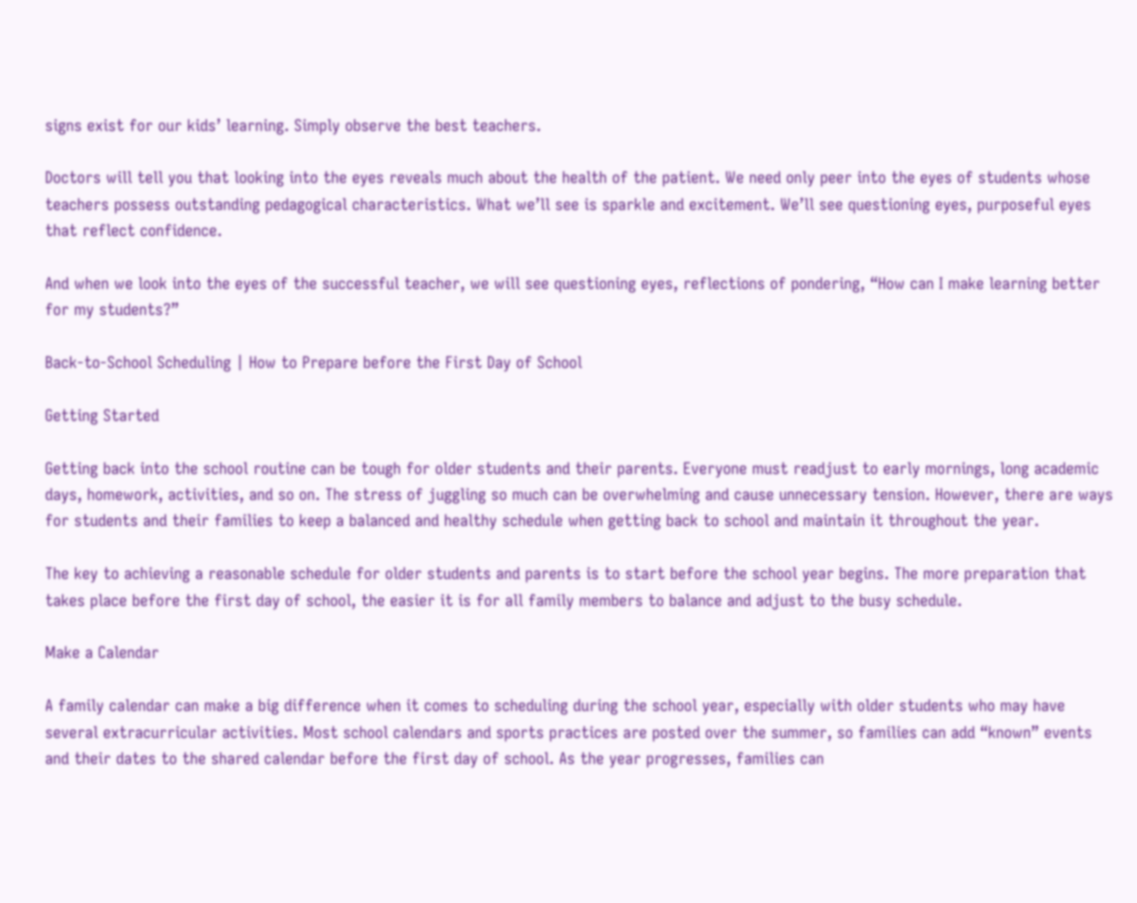signs exist for our kids’ learning. Simply observe the best teachers.

Doctors will tell you that looking into the eyes reveals much about the health of the patient. We need only peer into the eyes of students whose teachers possess outstanding pedagogical characteristics. What we’ll see is sparkle and excitement. We’ll see questioning eyes, purposeful eyes that reflect confidence.

And when we look into the eyes of the successful teacher, we will see questioning eyes, reflections of pondering, “How can I make learning better for my students?”

Back-to-School Scheduling | How to Prepare before the First Day of School

Getting Started

Getting back into the school routine can be tough for older students and their parents. Everyone must readjust to early mornings, long academic days, homework, activities, and so on. The stress of juggling so much can be overwhelming and cause unnecessary tension. However, there are ways for students and their families to keep a balanced and healthy schedule when getting back to school and maintain it throughout the year.

The key to achieving a reasonable schedule for older students and parents is to start before the school year begins. The more preparation that takes place before the first day of school, the easier it is for all family members to balance and adjust to the busy schedule.

Make a Calendar

A family calendar can make a big difference when it comes to scheduling during the school year, especially with older students who may have several extracurricular activities. Most school calendars and sports practices are posted over the summer, so families can add “known” events and their dates to the shared calendar before the first day of school. As the year progresses, families can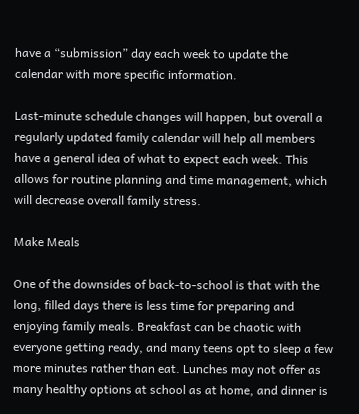have a “submission” day each week to update the calendar with more specific information.

Last-minute schedule changes will happen, but overall a regularly updated family calendar will help all members have a general idea of what to expect each week. This allows for routine planning and time management, which will decrease overall family stress.

Make Meals

One of the downsides of back-to-school is that with the long, filled days there is less time for preparing and enjoying family meals. Breakfast can be chaotic with everyone getting ready, and many teens opt to sleep a few more minutes rather than eat. Lunches may not offer as many healthy options at school as at home, and dinner is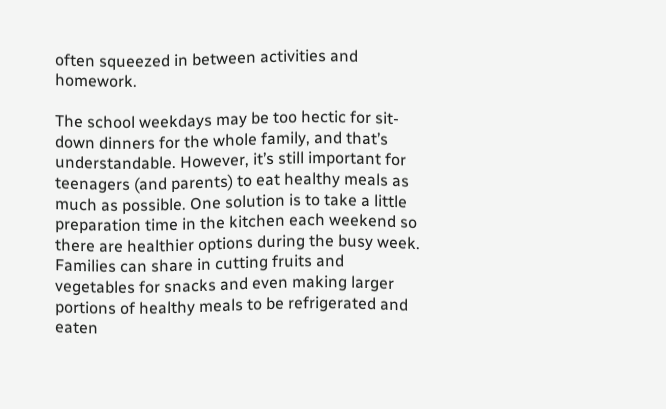often squeezed in between activities and homework.

The school weekdays may be too hectic for sit-down dinners for the whole family, and that’s understandable. However, it’s still important for teenagers (and parents) to eat healthy meals as much as possible. One solution is to take a little preparation time in the kitchen each weekend so there are healthier options during the busy week. Families can share in cutting fruits and vegetables for snacks and even making larger portions of healthy meals to be refrigerated and eaten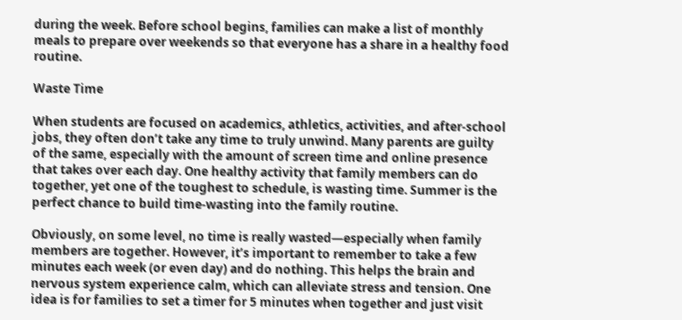during the week. Before school begins, families can make a list of monthly meals to prepare over weekends so that everyone has a share in a healthy food routine.

Waste Time

When students are focused on academics, athletics, activities, and after-school jobs, they often don’t take any time to truly unwind. Many parents are guilty of the same, especially with the amount of screen time and online presence that takes over each day. One healthy activity that family members can do together, yet one of the toughest to schedule, is wasting time. Summer is the perfect chance to build time-wasting into the family routine.

Obviously, on some level, no time is really wasted—especially when family members are together. However, it’s important to remember to take a few minutes each week (or even day) and do nothing. This helps the brain and nervous system experience calm, which can alleviate stress and tension. One idea is for families to set a timer for 5 minutes when together and just visit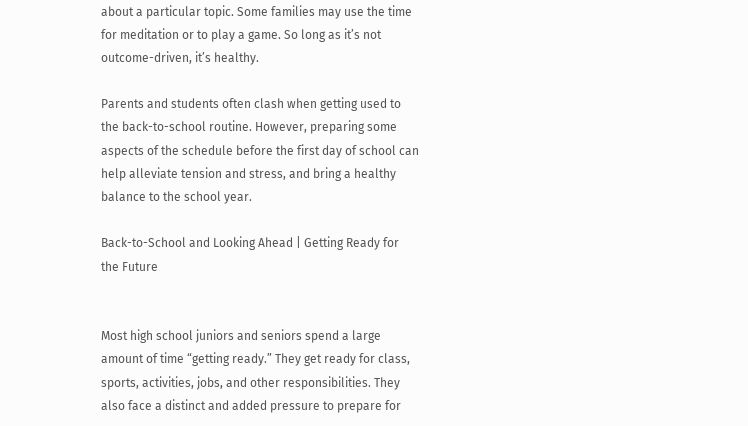about a particular topic. Some families may use the time for meditation or to play a game. So long as it’s not outcome-driven, it’s healthy.

Parents and students often clash when getting used to the back-to-school routine. However, preparing some aspects of the schedule before the first day of school can help alleviate tension and stress, and bring a healthy balance to the school year.

Back-to-School and Looking Ahead | Getting Ready for the Future


Most high school juniors and seniors spend a large amount of time “getting ready.” They get ready for class, sports, activities, jobs, and other responsibilities. They also face a distinct and added pressure to prepare for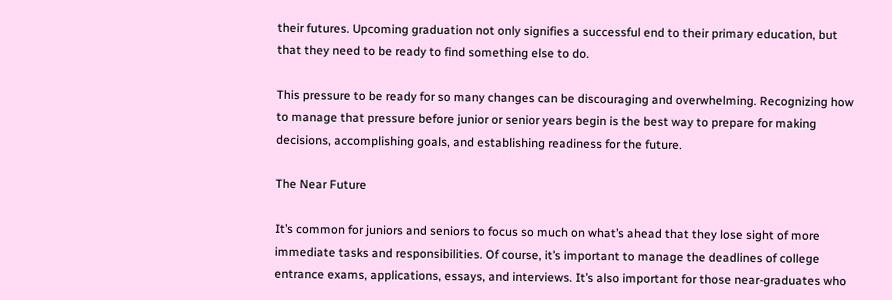their futures. Upcoming graduation not only signifies a successful end to their primary education, but that they need to be ready to find something else to do.

This pressure to be ready for so many changes can be discouraging and overwhelming. Recognizing how to manage that pressure before junior or senior years begin is the best way to prepare for making decisions, accomplishing goals, and establishing readiness for the future.

The Near Future

It’s common for juniors and seniors to focus so much on what’s ahead that they lose sight of more immediate tasks and responsibilities. Of course, it’s important to manage the deadlines of college entrance exams, applications, essays, and interviews. It’s also important for those near-graduates who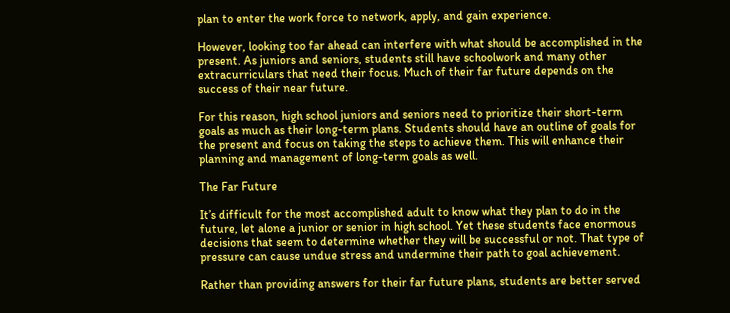plan to enter the work force to network, apply, and gain experience.

However, looking too far ahead can interfere with what should be accomplished in the present. As juniors and seniors, students still have schoolwork and many other extracurriculars that need their focus. Much of their far future depends on the success of their near future.

For this reason, high school juniors and seniors need to prioritize their short-term goals as much as their long-term plans. Students should have an outline of goals for the present and focus on taking the steps to achieve them. This will enhance their planning and management of long-term goals as well.

The Far Future

It’s difficult for the most accomplished adult to know what they plan to do in the future, let alone a junior or senior in high school. Yet these students face enormous decisions that seem to determine whether they will be successful or not. That type of pressure can cause undue stress and undermine their path to goal achievement.

Rather than providing answers for their far future plans, students are better served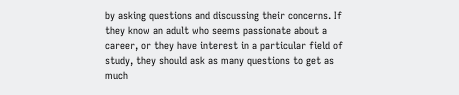by asking questions and discussing their concerns. If they know an adult who seems passionate about a career, or they have interest in a particular field of study, they should ask as many questions to get as much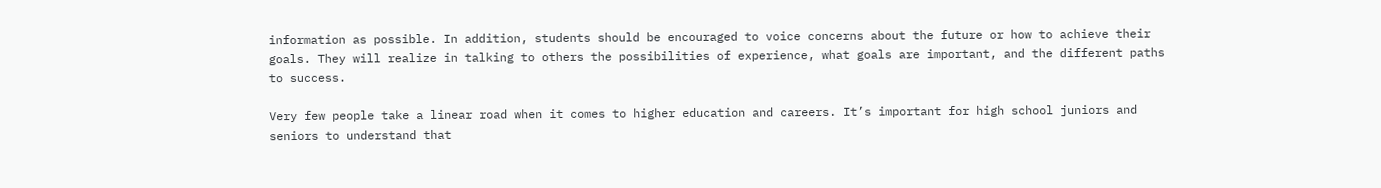information as possible. In addition, students should be encouraged to voice concerns about the future or how to achieve their goals. They will realize in talking to others the possibilities of experience, what goals are important, and the different paths to success.

Very few people take a linear road when it comes to higher education and careers. It’s important for high school juniors and seniors to understand that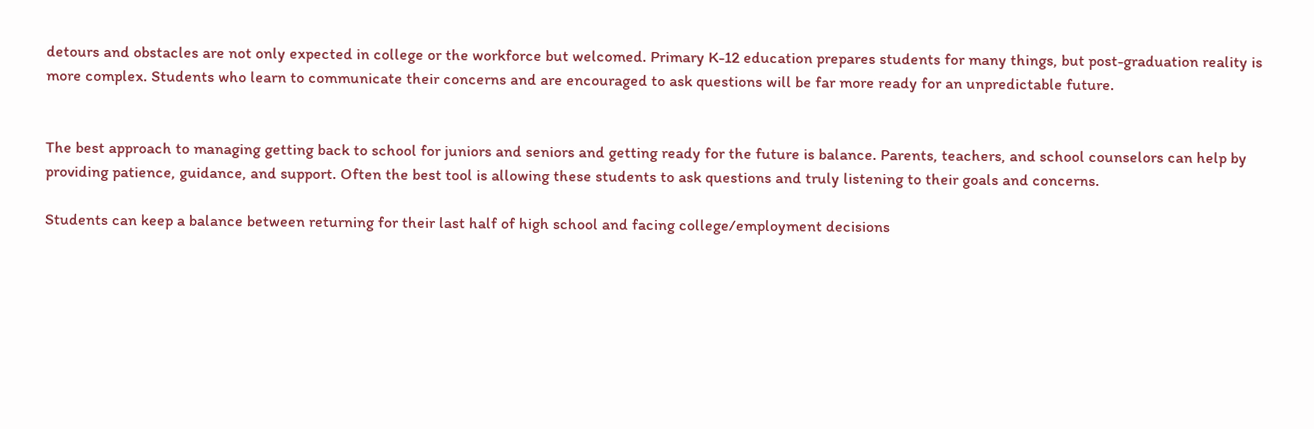detours and obstacles are not only expected in college or the workforce but welcomed. Primary K-12 education prepares students for many things, but post-graduation reality is more complex. Students who learn to communicate their concerns and are encouraged to ask questions will be far more ready for an unpredictable future.


The best approach to managing getting back to school for juniors and seniors and getting ready for the future is balance. Parents, teachers, and school counselors can help by providing patience, guidance, and support. Often the best tool is allowing these students to ask questions and truly listening to their goals and concerns.

Students can keep a balance between returning for their last half of high school and facing college/employment decisions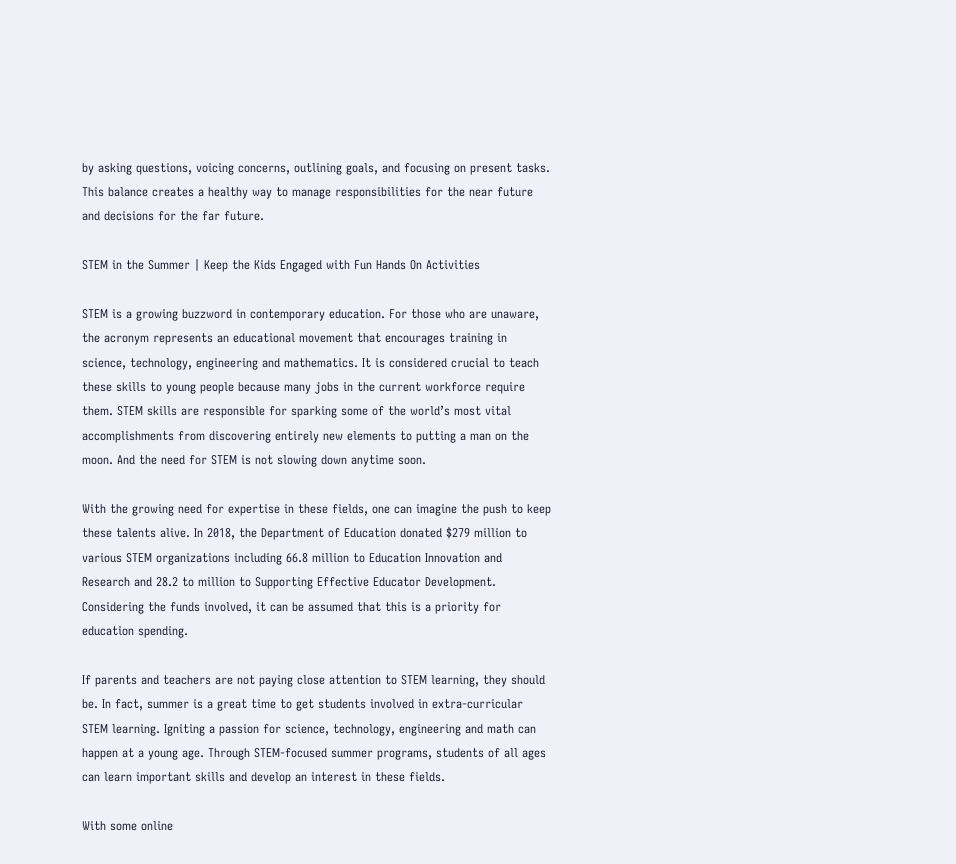by asking questions, voicing concerns, outlining goals, and focusing on present tasks. This balance creates a healthy way to manage responsibilities for the near future and decisions for the far future.

STEM in the Summer | Keep the Kids Engaged with Fun Hands On Activities

STEM is a growing buzzword in contemporary education. For those who are unaware, the acronym represents an educational movement that encourages training in science, technology, engineering and mathematics. It is considered crucial to teach these skills to young people because many jobs in the current workforce require them. STEM skills are responsible for sparking some of the world’s most vital accomplishments from discovering entirely new elements to putting a man on the moon. And the need for STEM is not slowing down anytime soon.

With the growing need for expertise in these fields, one can imagine the push to keep these talents alive. In 2018, the Department of Education donated $279 million to various STEM organizations including 66.8 million to Education Innovation and Research and 28.2 to million to Supporting Effective Educator Development. Considering the funds involved, it can be assumed that this is a priority for education spending.

If parents and teachers are not paying close attention to STEM learning, they should be. In fact, summer is a great time to get students involved in extra-curricular STEM learning. Igniting a passion for science, technology, engineering and math can happen at a young age. Through STEM-focused summer programs, students of all ages can learn important skills and develop an interest in these fields.

With some online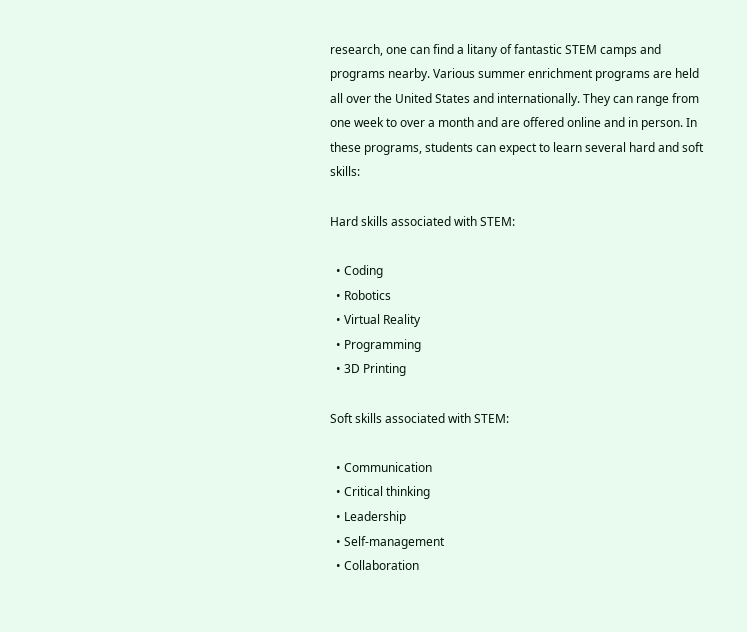research, one can find a litany of fantastic STEM camps and programs nearby. Various summer enrichment programs are held all over the United States and internationally. They can range from one week to over a month and are offered online and in person. In these programs, students can expect to learn several hard and soft skills:

Hard skills associated with STEM:

  • Coding
  • Robotics
  • Virtual Reality
  • Programming
  • 3D Printing

Soft skills associated with STEM:

  • Communication
  • Critical thinking
  • Leadership
  • Self-management
  • Collaboration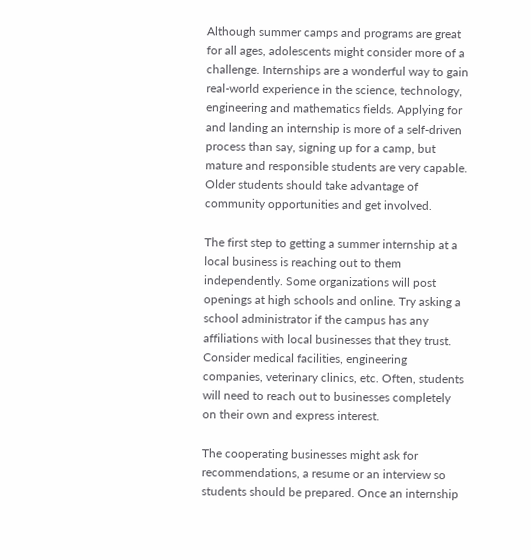Although summer camps and programs are great for all ages, adolescents might consider more of a challenge. Internships are a wonderful way to gain real-world experience in the science, technology, engineering and mathematics fields. Applying for and landing an internship is more of a self-driven process than say, signing up for a camp, but mature and responsible students are very capable. Older students should take advantage of community opportunities and get involved.

The first step to getting a summer internship at a local business is reaching out to them independently. Some organizations will post openings at high schools and online. Try asking a school administrator if the campus has any affiliations with local businesses that they trust. Consider medical facilities, engineering companies, veterinary clinics, etc. Often, students will need to reach out to businesses completely on their own and express interest.

The cooperating businesses might ask for recommendations, a resume or an interview so students should be prepared. Once an internship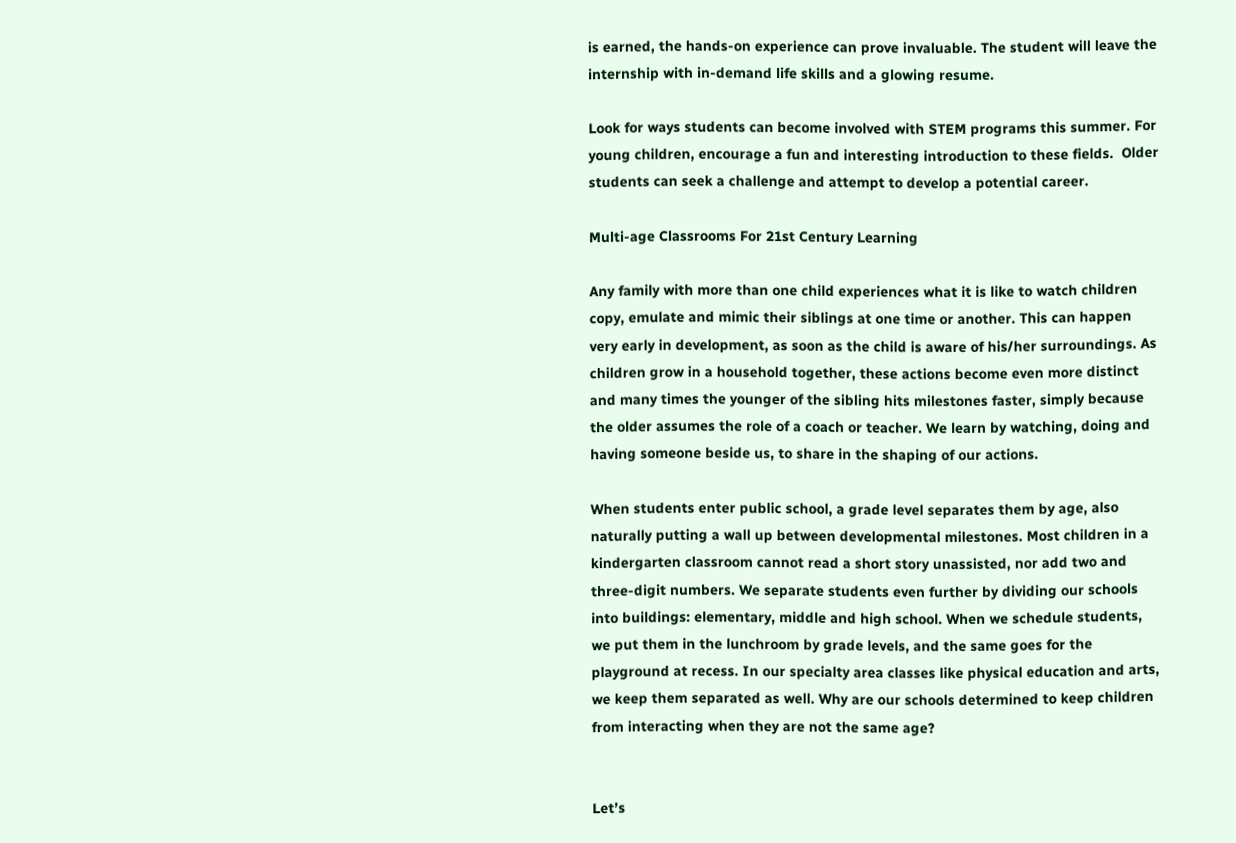is earned, the hands-on experience can prove invaluable. The student will leave the internship with in-demand life skills and a glowing resume.

Look for ways students can become involved with STEM programs this summer. For young children, encourage a fun and interesting introduction to these fields.  Older students can seek a challenge and attempt to develop a potential career.

Multi-age Classrooms For 21st Century Learning

Any family with more than one child experiences what it is like to watch children copy, emulate and mimic their siblings at one time or another. This can happen very early in development, as soon as the child is aware of his/her surroundings. As children grow in a household together, these actions become even more distinct and many times the younger of the sibling hits milestones faster, simply because the older assumes the role of a coach or teacher. We learn by watching, doing and having someone beside us, to share in the shaping of our actions.

When students enter public school, a grade level separates them by age, also naturally putting a wall up between developmental milestones. Most children in a kindergarten classroom cannot read a short story unassisted, nor add two and three-digit numbers. We separate students even further by dividing our schools into buildings: elementary, middle and high school. When we schedule students, we put them in the lunchroom by grade levels, and the same goes for the playground at recess. In our specialty area classes like physical education and arts, we keep them separated as well. Why are our schools determined to keep children from interacting when they are not the same age?


Let’s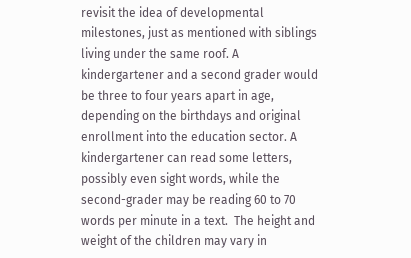revisit the idea of developmental milestones, just as mentioned with siblings living under the same roof. A kindergartener and a second grader would be three to four years apart in age, depending on the birthdays and original enrollment into the education sector. A kindergartener can read some letters, possibly even sight words, while the second-grader may be reading 60 to 70 words per minute in a text.  The height and weight of the children may vary in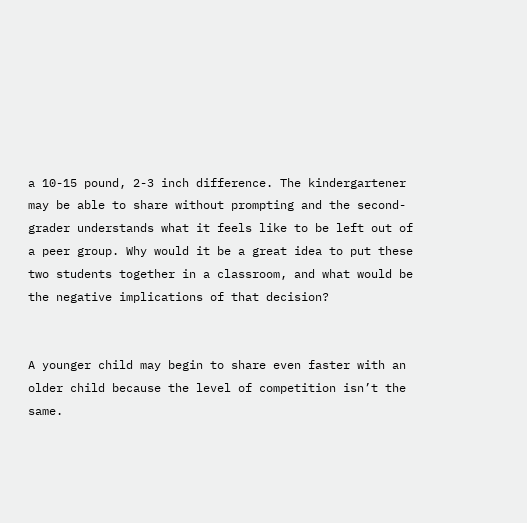a 10-15 pound, 2-3 inch difference. The kindergartener may be able to share without prompting and the second-grader understands what it feels like to be left out of a peer group. Why would it be a great idea to put these two students together in a classroom, and what would be the negative implications of that decision?


A younger child may begin to share even faster with an older child because the level of competition isn’t the same.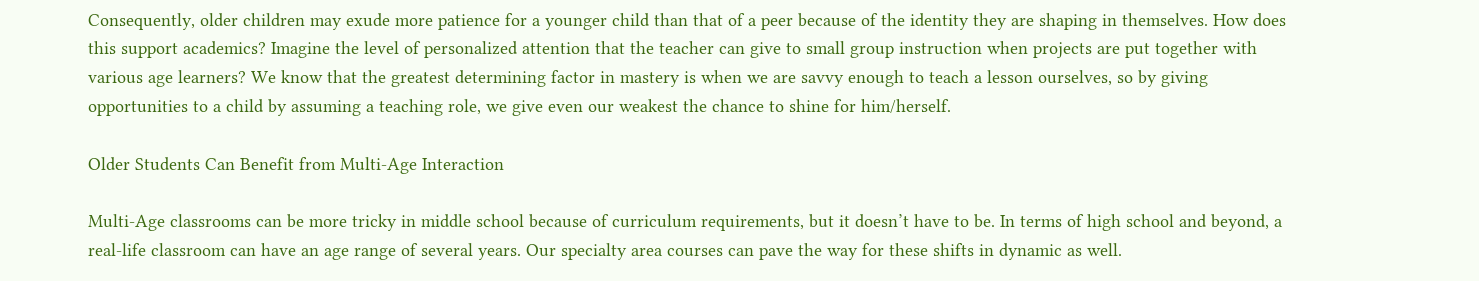Consequently, older children may exude more patience for a younger child than that of a peer because of the identity they are shaping in themselves. How does this support academics? Imagine the level of personalized attention that the teacher can give to small group instruction when projects are put together with various age learners? We know that the greatest determining factor in mastery is when we are savvy enough to teach a lesson ourselves, so by giving opportunities to a child by assuming a teaching role, we give even our weakest the chance to shine for him/herself.

Older Students Can Benefit from Multi-Age Interaction

Multi-Age classrooms can be more tricky in middle school because of curriculum requirements, but it doesn’t have to be. In terms of high school and beyond, a real-life classroom can have an age range of several years. Our specialty area courses can pave the way for these shifts in dynamic as well.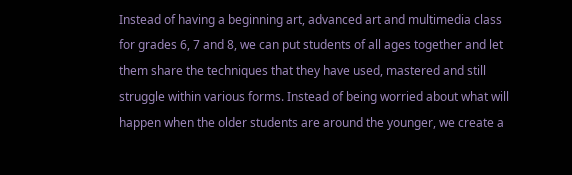Instead of having a beginning art, advanced art and multimedia class for grades 6, 7 and 8, we can put students of all ages together and let them share the techniques that they have used, mastered and still struggle within various forms. Instead of being worried about what will happen when the older students are around the younger, we create a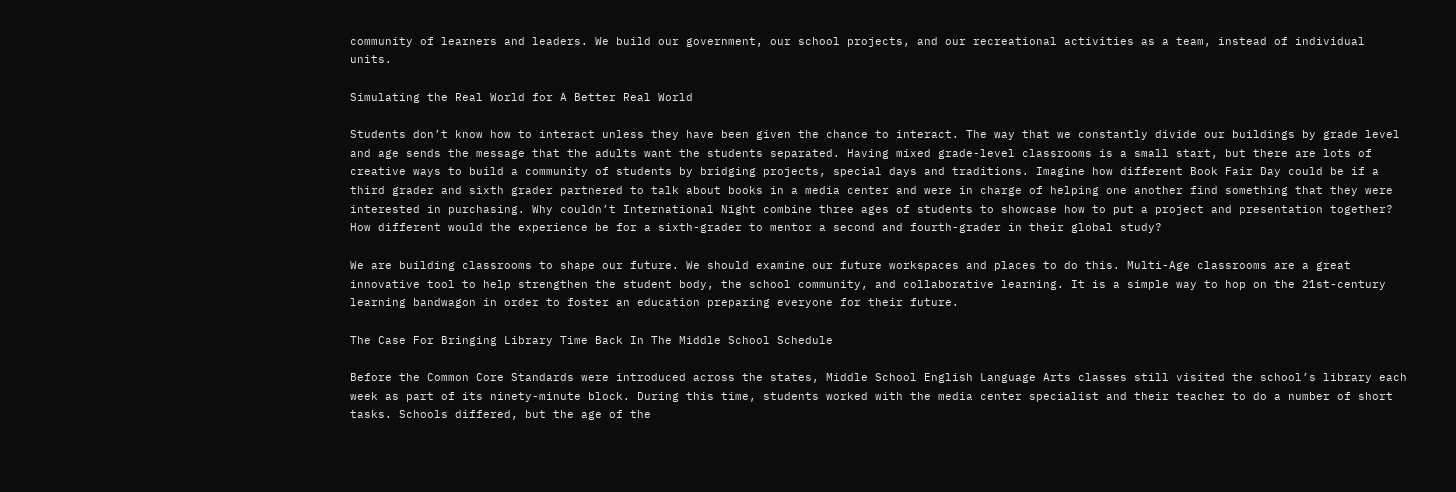community of learners and leaders. We build our government, our school projects, and our recreational activities as a team, instead of individual units.

Simulating the Real World for A Better Real World

Students don’t know how to interact unless they have been given the chance to interact. The way that we constantly divide our buildings by grade level and age sends the message that the adults want the students separated. Having mixed grade-level classrooms is a small start, but there are lots of creative ways to build a community of students by bridging projects, special days and traditions. Imagine how different Book Fair Day could be if a third grader and sixth grader partnered to talk about books in a media center and were in charge of helping one another find something that they were interested in purchasing. Why couldn’t International Night combine three ages of students to showcase how to put a project and presentation together? How different would the experience be for a sixth-grader to mentor a second and fourth-grader in their global study?

We are building classrooms to shape our future. We should examine our future workspaces and places to do this. Multi-Age classrooms are a great innovative tool to help strengthen the student body, the school community, and collaborative learning. It is a simple way to hop on the 21st-century learning bandwagon in order to foster an education preparing everyone for their future.

The Case For Bringing Library Time Back In The Middle School Schedule

Before the Common Core Standards were introduced across the states, Middle School English Language Arts classes still visited the school’s library each week as part of its ninety-minute block. During this time, students worked with the media center specialist and their teacher to do a number of short tasks. Schools differed, but the age of the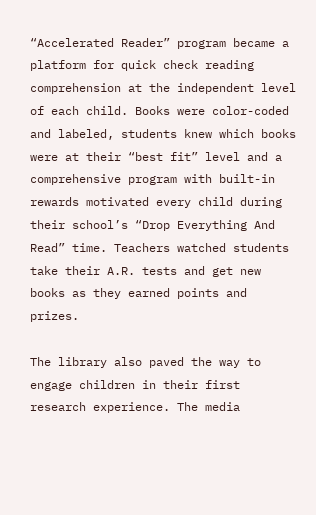“Accelerated Reader” program became a platform for quick check reading comprehension at the independent level of each child. Books were color-coded and labeled, students knew which books were at their “best fit” level and a comprehensive program with built-in rewards motivated every child during their school’s “Drop Everything And Read” time. Teachers watched students take their A.R. tests and get new books as they earned points and prizes.

The library also paved the way to engage children in their first research experience. The media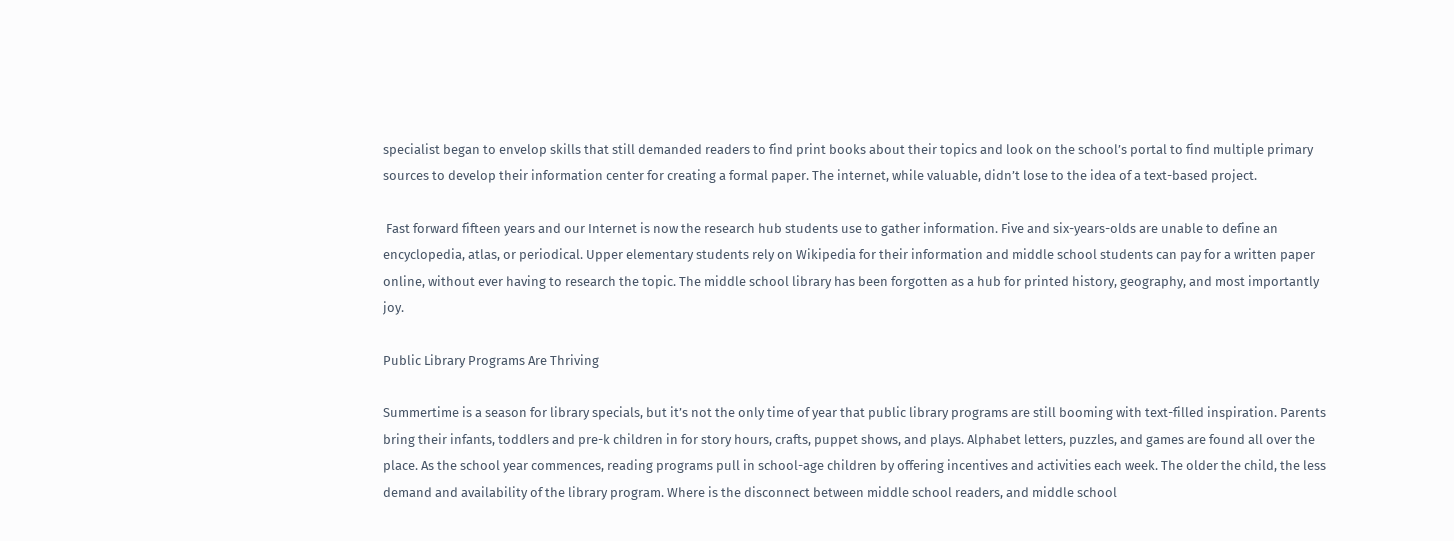specialist began to envelop skills that still demanded readers to find print books about their topics and look on the school’s portal to find multiple primary sources to develop their information center for creating a formal paper. The internet, while valuable, didn’t lose to the idea of a text-based project.

 Fast forward fifteen years and our Internet is now the research hub students use to gather information. Five and six-years-olds are unable to define an encyclopedia, atlas, or periodical. Upper elementary students rely on Wikipedia for their information and middle school students can pay for a written paper online, without ever having to research the topic. The middle school library has been forgotten as a hub for printed history, geography, and most importantly joy.

Public Library Programs Are Thriving

Summertime is a season for library specials, but it’s not the only time of year that public library programs are still booming with text-filled inspiration. Parents bring their infants, toddlers and pre-k children in for story hours, crafts, puppet shows, and plays. Alphabet letters, puzzles, and games are found all over the place. As the school year commences, reading programs pull in school-age children by offering incentives and activities each week. The older the child, the less demand and availability of the library program. Where is the disconnect between middle school readers, and middle school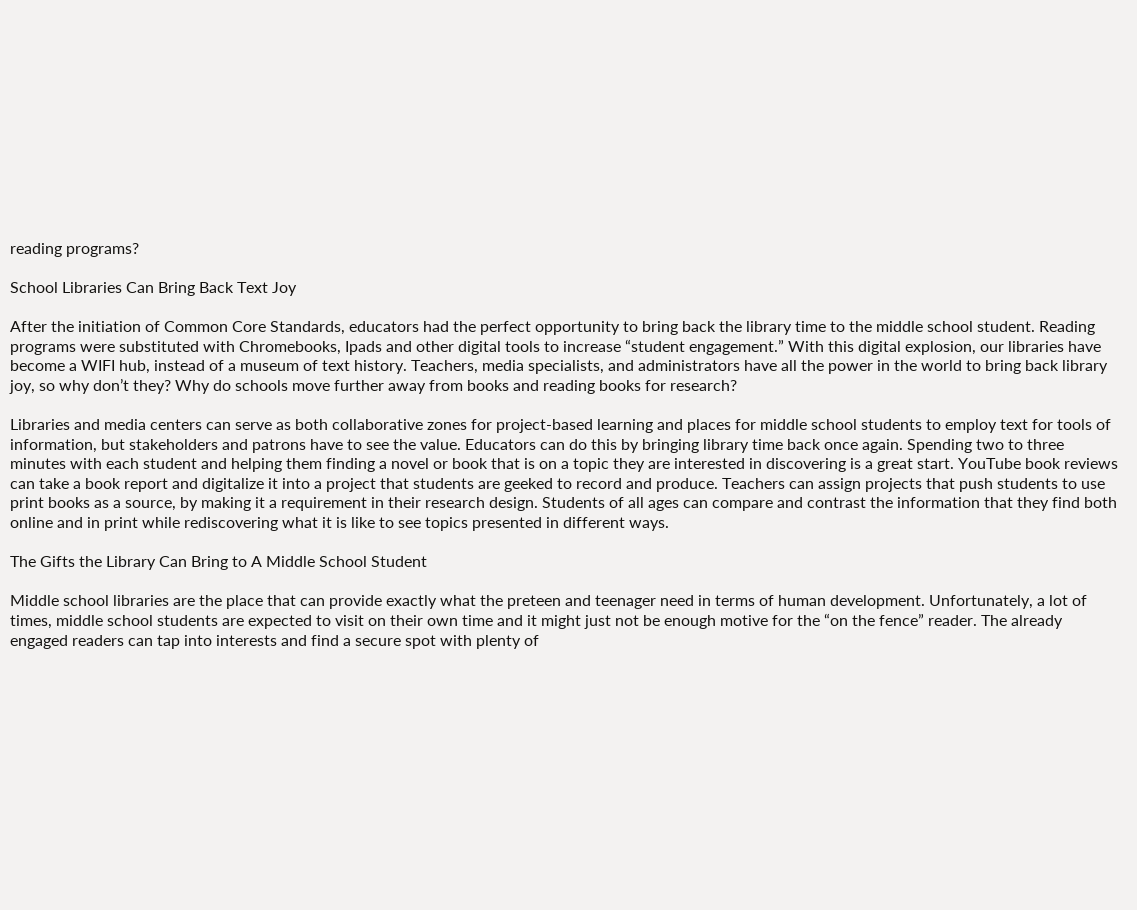reading programs?

School Libraries Can Bring Back Text Joy

After the initiation of Common Core Standards, educators had the perfect opportunity to bring back the library time to the middle school student. Reading programs were substituted with Chromebooks, Ipads and other digital tools to increase “student engagement.” With this digital explosion, our libraries have become a WIFI hub, instead of a museum of text history. Teachers, media specialists, and administrators have all the power in the world to bring back library joy, so why don’t they? Why do schools move further away from books and reading books for research?

Libraries and media centers can serve as both collaborative zones for project-based learning and places for middle school students to employ text for tools of information, but stakeholders and patrons have to see the value. Educators can do this by bringing library time back once again. Spending two to three minutes with each student and helping them finding a novel or book that is on a topic they are interested in discovering is a great start. YouTube book reviews can take a book report and digitalize it into a project that students are geeked to record and produce. Teachers can assign projects that push students to use print books as a source, by making it a requirement in their research design. Students of all ages can compare and contrast the information that they find both online and in print while rediscovering what it is like to see topics presented in different ways.

The Gifts the Library Can Bring to A Middle School Student

Middle school libraries are the place that can provide exactly what the preteen and teenager need in terms of human development. Unfortunately, a lot of times, middle school students are expected to visit on their own time and it might just not be enough motive for the “on the fence” reader. The already engaged readers can tap into interests and find a secure spot with plenty of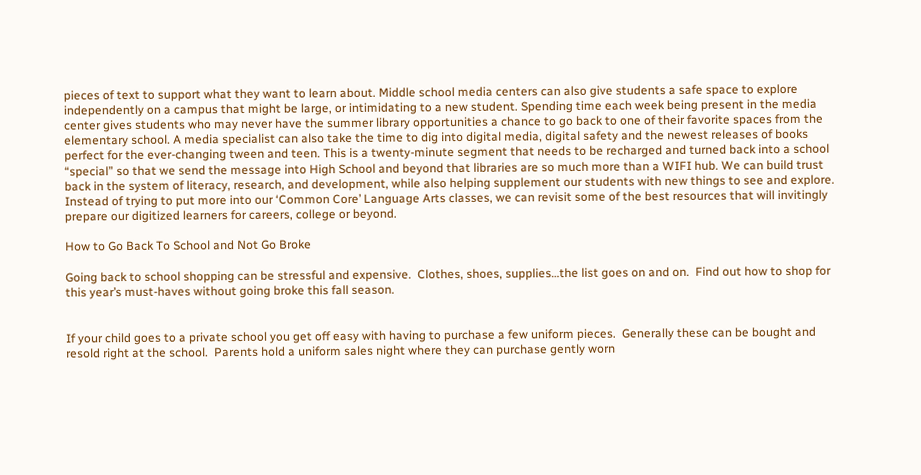pieces of text to support what they want to learn about. Middle school media centers can also give students a safe space to explore independently on a campus that might be large, or intimidating to a new student. Spending time each week being present in the media center gives students who may never have the summer library opportunities a chance to go back to one of their favorite spaces from the elementary school. A media specialist can also take the time to dig into digital media, digital safety and the newest releases of books perfect for the ever-changing tween and teen. This is a twenty-minute segment that needs to be recharged and turned back into a school “special” so that we send the message into High School and beyond that libraries are so much more than a WIFI hub. We can build trust back in the system of literacy, research, and development, while also helping supplement our students with new things to see and explore.  Instead of trying to put more into our ‘Common Core’ Language Arts classes, we can revisit some of the best resources that will invitingly prepare our digitized learners for careers, college or beyond.

How to Go Back To School and Not Go Broke

Going back to school shopping can be stressful and expensive.  Clothes, shoes, supplies…the list goes on and on.  Find out how to shop for this year’s must-haves without going broke this fall season.


If your child goes to a private school you get off easy with having to purchase a few uniform pieces.  Generally these can be bought and resold right at the school.  Parents hold a uniform sales night where they can purchase gently worn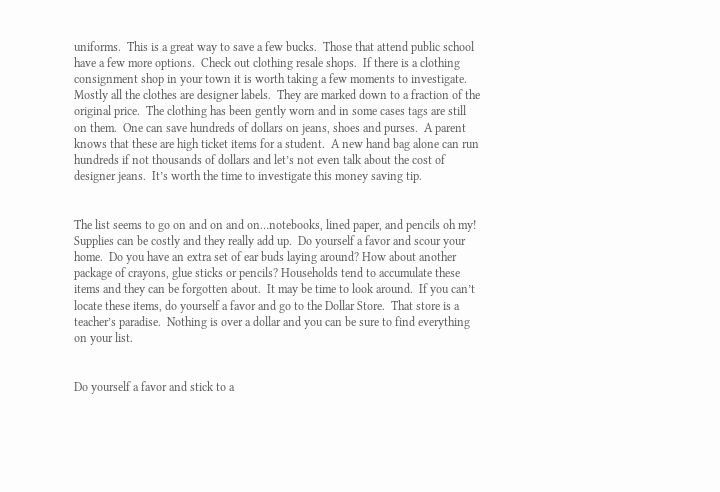uniforms.  This is a great way to save a few bucks.  Those that attend public school have a few more options.  Check out clothing resale shops.  If there is a clothing consignment shop in your town it is worth taking a few moments to investigate.  Mostly all the clothes are designer labels.  They are marked down to a fraction of the original price.  The clothing has been gently worn and in some cases tags are still on them.  One can save hundreds of dollars on jeans, shoes and purses.  A parent knows that these are high ticket items for a student.  A new hand bag alone can run hundreds if not thousands of dollars and let’s not even talk about the cost of designer jeans.  It’s worth the time to investigate this money saving tip.


The list seems to go on and on and on…notebooks, lined paper, and pencils oh my!  Supplies can be costly and they really add up.  Do yourself a favor and scour your home.  Do you have an extra set of ear buds laying around? How about another package of crayons, glue sticks or pencils? Households tend to accumulate these items and they can be forgotten about.  It may be time to look around.  If you can’t locate these items, do yourself a favor and go to the Dollar Store.  That store is a teacher’s paradise.  Nothing is over a dollar and you can be sure to find everything on your list.


Do yourself a favor and stick to a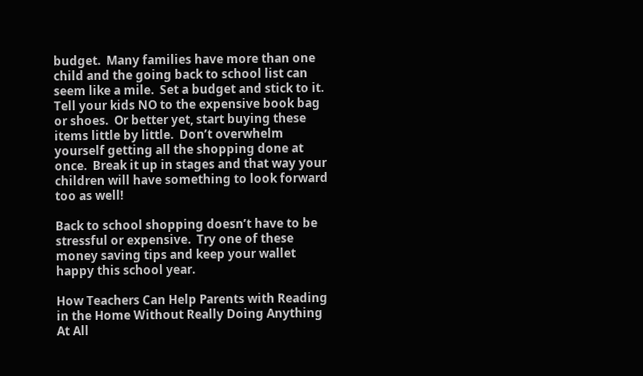budget.  Many families have more than one child and the going back to school list can seem like a mile.  Set a budget and stick to it.  Tell your kids NO to the expensive book bag or shoes.  Or better yet, start buying these items little by little.  Don’t overwhelm yourself getting all the shopping done at once.  Break it up in stages and that way your children will have something to look forward too as well!

Back to school shopping doesn’t have to be stressful or expensive.  Try one of these money saving tips and keep your wallet happy this school year.

How Teachers Can Help Parents with Reading in the Home Without Really Doing Anything At All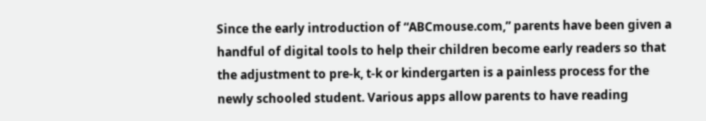Since the early introduction of “ABCmouse.com,” parents have been given a handful of digital tools to help their children become early readers so that the adjustment to pre-k, t-k or kindergarten is a painless process for the newly schooled student. Various apps allow parents to have reading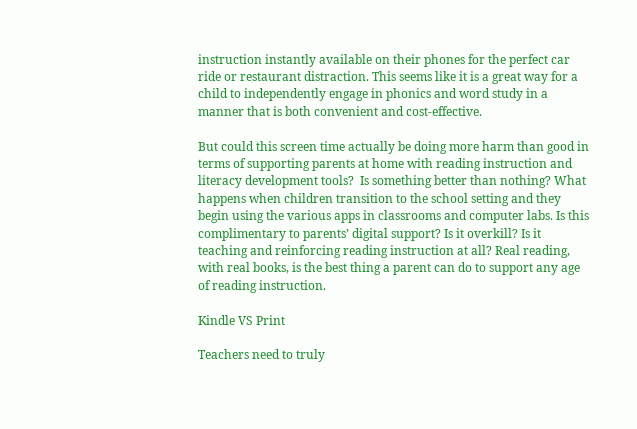instruction instantly available on their phones for the perfect car ride or restaurant distraction. This seems like it is a great way for a child to independently engage in phonics and word study in a manner that is both convenient and cost-effective.

But could this screen time actually be doing more harm than good in terms of supporting parents at home with reading instruction and literacy development tools?  Is something better than nothing? What happens when children transition to the school setting and they begin using the various apps in classrooms and computer labs. Is this complimentary to parents’ digital support? Is it overkill? Is it teaching and reinforcing reading instruction at all? Real reading, with real books, is the best thing a parent can do to support any age of reading instruction.

Kindle VS Print

Teachers need to truly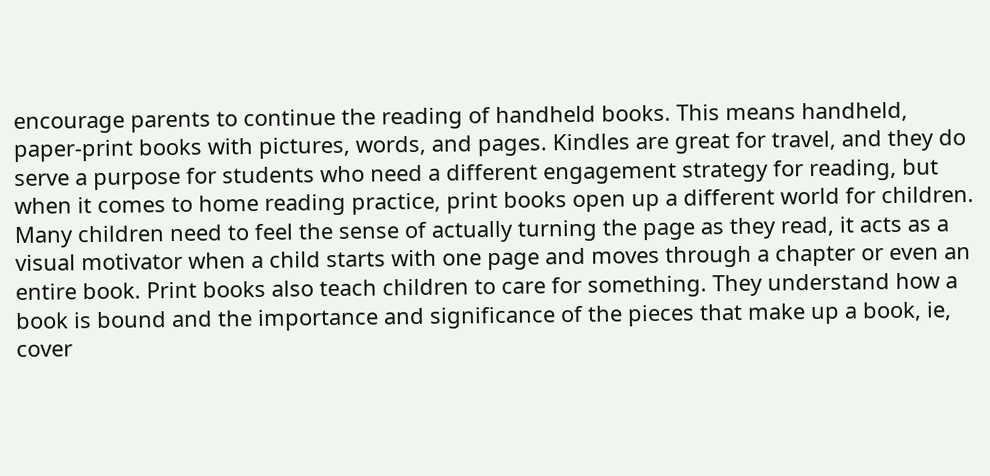encourage parents to continue the reading of handheld books. This means handheld, paper-print books with pictures, words, and pages. Kindles are great for travel, and they do serve a purpose for students who need a different engagement strategy for reading, but when it comes to home reading practice, print books open up a different world for children. Many children need to feel the sense of actually turning the page as they read, it acts as a visual motivator when a child starts with one page and moves through a chapter or even an entire book. Print books also teach children to care for something. They understand how a book is bound and the importance and significance of the pieces that make up a book, ie, cover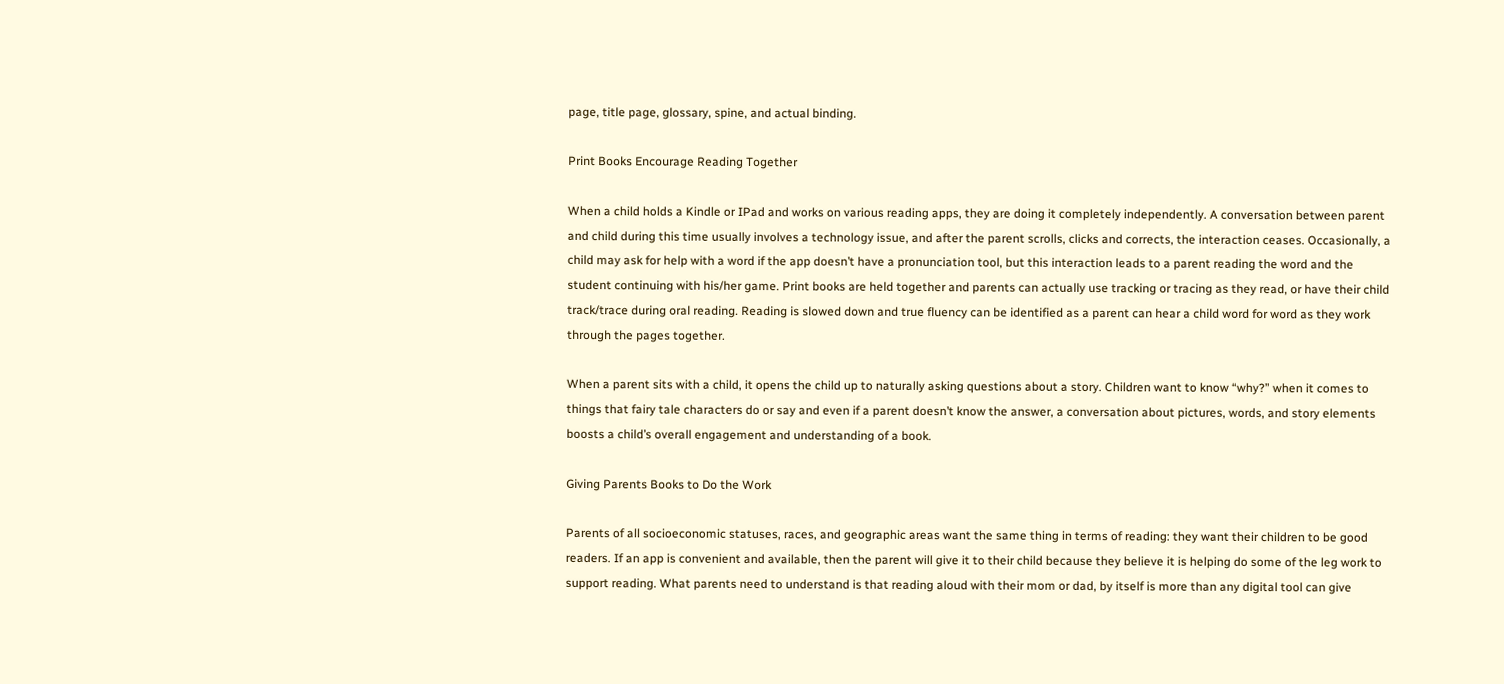page, title page, glossary, spine, and actual binding.

Print Books Encourage Reading Together

When a child holds a Kindle or IPad and works on various reading apps, they are doing it completely independently. A conversation between parent and child during this time usually involves a technology issue, and after the parent scrolls, clicks and corrects, the interaction ceases. Occasionally, a child may ask for help with a word if the app doesn’t have a pronunciation tool, but this interaction leads to a parent reading the word and the student continuing with his/her game. Print books are held together and parents can actually use tracking or tracing as they read, or have their child track/trace during oral reading. Reading is slowed down and true fluency can be identified as a parent can hear a child word for word as they work through the pages together.

When a parent sits with a child, it opens the child up to naturally asking questions about a story. Children want to know “why?” when it comes to things that fairy tale characters do or say and even if a parent doesn’t know the answer, a conversation about pictures, words, and story elements boosts a child’s overall engagement and understanding of a book.

Giving Parents Books to Do the Work

Parents of all socioeconomic statuses, races, and geographic areas want the same thing in terms of reading: they want their children to be good readers. If an app is convenient and available, then the parent will give it to their child because they believe it is helping do some of the leg work to support reading. What parents need to understand is that reading aloud with their mom or dad, by itself is more than any digital tool can give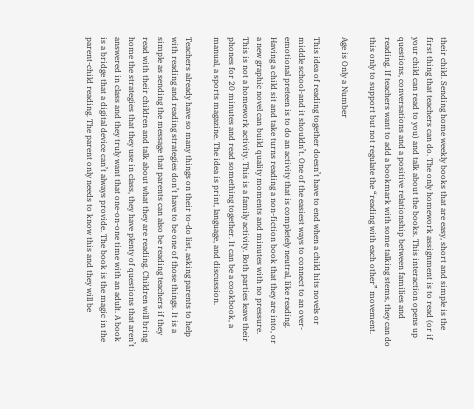their child. Sending home weekly books that are easy, short and simple is the first thing that teachers can do. The only homework assignment is to read (or if your child can read to you) and talk about the books. This interaction opens up questions, conversations and a positive relationship between families and reading. If teachers want to add a bookmark with some talking stems, they can do this only to support but not regulate the “reading with each other” movement.

Age is Only a Number

This idea of reading together doesn’t have to end when a child hits novels or middle school-and it shouldn’t. One of the easiest ways to connect to an over-emotional preteen is to do an activity that is completely neutral, like reading. Having a child sit and take turns reading a non-fiction book that they are into, or a new graphic novel can build quality moments and minutes with no pressure. This is not a homework activity. This is a family activity. Both parties leave their phones for 20 minutes and read something together. It can be a cookbook, a manual, a sports magazine. The idea is print, language, and discussion.

Teachers already have so many things on their to-do list, asking parents to help with reading and reading strategies don’t have to be one of those things. It is a simple as sending the message that parents can also be reading teachers if they read with their children and talk about what they are reading. Children will bring home the strategies that they use in class, they have plenty of questions that aren’t answered in class and they truly want that one-on-one time with an adult. A book is a bridge that a digital device can’t always provide. The book is the magic in the parent-child reading. The parent only needs to know this and they will be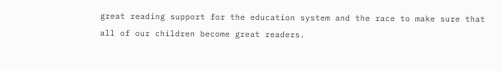great reading support for the education system and the race to make sure that all of our children become great readers.